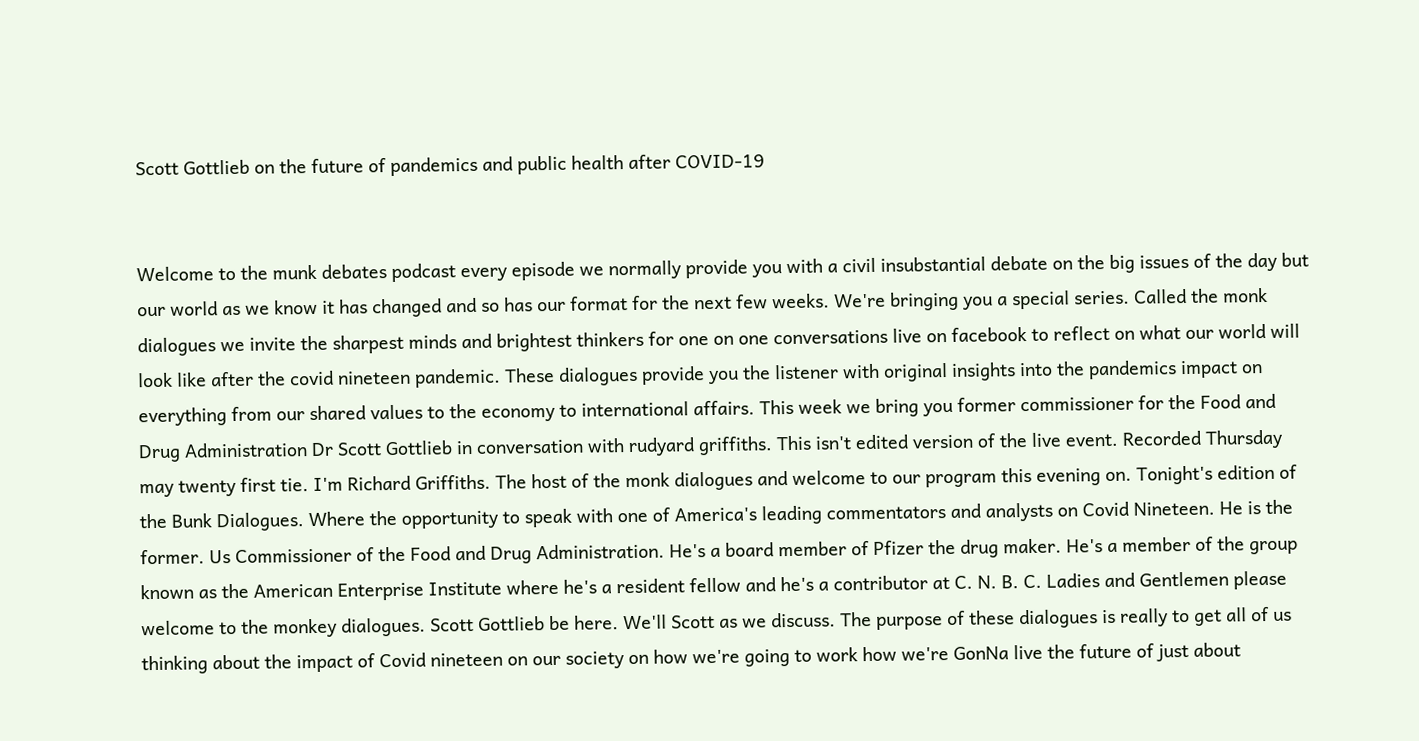Scott Gottlieb on the future of pandemics and public health after COVID-19


Welcome to the munk debates podcast every episode we normally provide you with a civil insubstantial debate on the big issues of the day but our world as we know it has changed and so has our format for the next few weeks. We're bringing you a special series. Called the monk dialogues we invite the sharpest minds and brightest thinkers for one on one conversations live on facebook to reflect on what our world will look like after the covid nineteen pandemic. These dialogues provide you the listener with original insights into the pandemics impact on everything from our shared values to the economy to international affairs. This week we bring you former commissioner for the Food and Drug Administration Dr Scott Gottlieb in conversation with rudyard griffiths. This isn't edited version of the live event. Recorded Thursday may twenty first tie. I'm Richard Griffiths. The host of the monk dialogues and welcome to our program this evening on. Tonight's edition of the Bunk Dialogues. Where the opportunity to speak with one of America's leading commentators and analysts on Covid Nineteen. He is the former. Us Commissioner of the Food and Drug Administration. He's a board member of Pfizer the drug maker. He's a member of the group known as the American Enterprise Institute where he's a resident fellow and he's a contributor at C. N. B. C. Ladies and Gentlemen please welcome to the monkey dialogues. Scott Gottlieb be here. We'll Scott as we discuss. The purpose of these dialogues is really to get all of us thinking about the impact of Covid nineteen on our society on how we're going to work how we're GonNa live the future of just about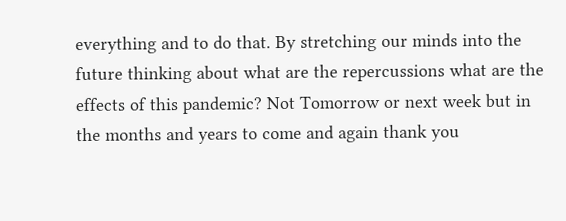everything and to do that. By stretching our minds into the future thinking about what are the repercussions what are the effects of this pandemic? Not Tomorrow or next week but in the months and years to come and again thank you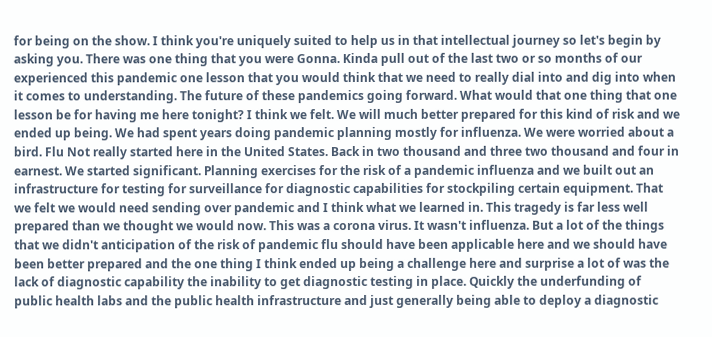for being on the show. I think you're uniquely suited to help us in that intellectual journey so let's begin by asking you. There was one thing that you were Gonna. Kinda pull out of the last two or so months of our experienced this pandemic one lesson that you would think that we need to really dial into and dig into when it comes to understanding. The future of these pandemics going forward. What would that one thing that one lesson be for having me here tonight? I think we felt. We will much better prepared for this kind of risk and we ended up being. We had spent years doing pandemic planning mostly for influenza. We were worried about a bird. Flu Not really started here in the United States. Back in two thousand and three two thousand and four in earnest. We started significant. Planning exercises for the risk of a pandemic influenza and we built out an infrastructure for testing for surveillance for diagnostic capabilities for stockpiling certain equipment. That we felt we would need sending over pandemic and I think what we learned in. This tragedy is far less well prepared than we thought we would now. This was a corona virus. It wasn't influenza. But a lot of the things that we didn't anticipation of the risk of pandemic flu should have been applicable here and we should have been better prepared and the one thing I think ended up being a challenge here and surprise a lot of was the lack of diagnostic capability the inability to get diagnostic testing in place. Quickly the underfunding of public health labs and the public health infrastructure and just generally being able to deploy a diagnostic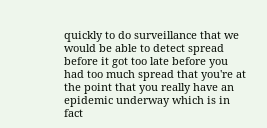quickly to do surveillance that we would be able to detect spread before it got too late before you had too much spread that you're at the point that you really have an epidemic underway which is in fact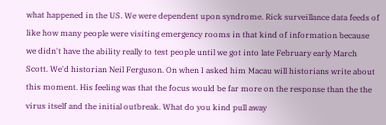what happened in the US. We were dependent upon syndrome. Rick surveillance data feeds of like how many people were visiting emergency rooms in that kind of information because we didn't have the ability really to test people until we got into late February early March Scott. We'd historian Neil Ferguson. On when I asked him Macau will historians write about this moment. His feeling was that the focus would be far more on the response than the the virus itself and the initial outbreak. What do you kind pull away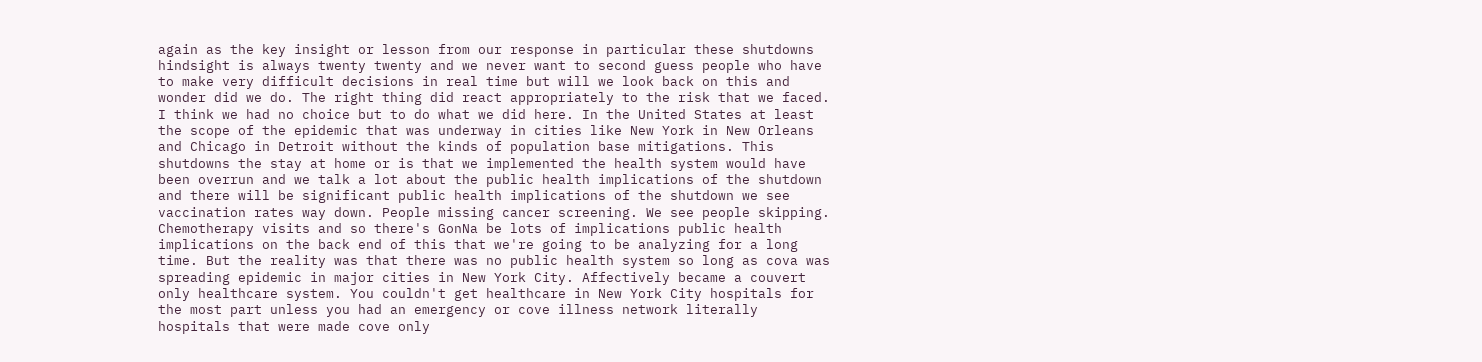again as the key insight or lesson from our response in particular these shutdowns hindsight is always twenty twenty and we never want to second guess people who have to make very difficult decisions in real time but will we look back on this and wonder did we do. The right thing did react appropriately to the risk that we faced. I think we had no choice but to do what we did here. In the United States at least the scope of the epidemic that was underway in cities like New York in New Orleans and Chicago in Detroit without the kinds of population base mitigations. This shutdowns the stay at home or is that we implemented the health system would have been overrun and we talk a lot about the public health implications of the shutdown and there will be significant public health implications of the shutdown we see vaccination rates way down. People missing cancer screening. We see people skipping. Chemotherapy visits and so there's GonNa be lots of implications public health implications on the back end of this that we're going to be analyzing for a long time. But the reality was that there was no public health system so long as cova was spreading epidemic in major cities in New York City. Affectively became a couvert only healthcare system. You couldn't get healthcare in New York City hospitals for the most part unless you had an emergency or cove illness network literally hospitals that were made cove only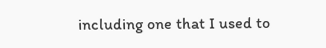including one that I used to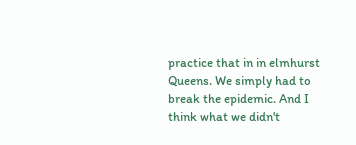practice that in in elmhurst Queens. We simply had to break the epidemic. And I think what we didn't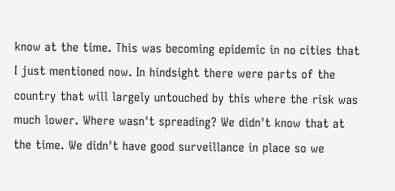know at the time. This was becoming epidemic in no cities that I just mentioned now. In hindsight there were parts of the country that will largely untouched by this where the risk was much lower. Where wasn't spreading? We didn't know that at the time. We didn't have good surveillance in place so we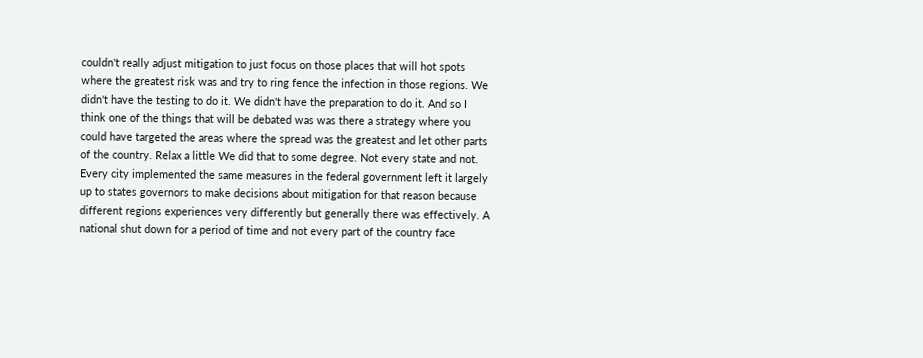couldn't really adjust mitigation to just focus on those places that will hot spots where the greatest risk was and try to ring fence the infection in those regions. We didn't have the testing to do it. We didn't have the preparation to do it. And so I think one of the things that will be debated was was there a strategy where you could have targeted the areas where the spread was the greatest and let other parts of the country. Relax a little We did that to some degree. Not every state and not. Every city implemented the same measures in the federal government left it largely up to states governors to make decisions about mitigation for that reason because different regions experiences very differently but generally there was effectively. A national shut down for a period of time and not every part of the country face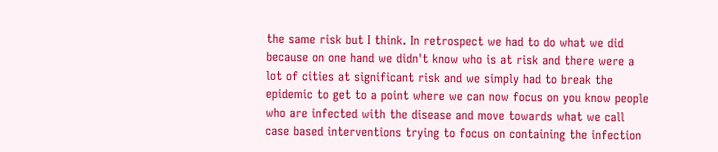the same risk but I think. In retrospect we had to do what we did because on one hand we didn't know who is at risk and there were a lot of cities at significant risk and we simply had to break the epidemic to get to a point where we can now focus on you know people who are infected with the disease and move towards what we call case based interventions trying to focus on containing the infection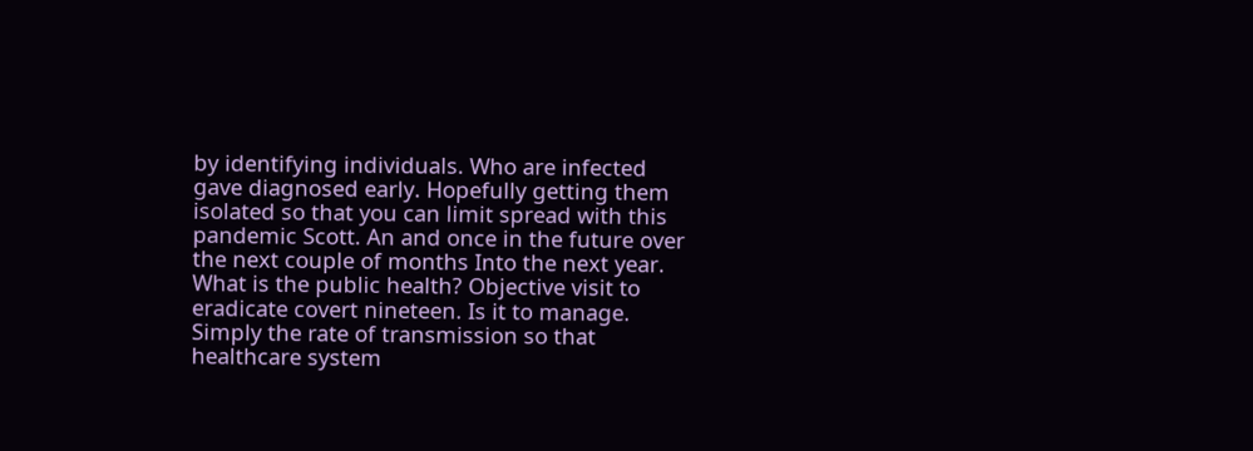by identifying individuals. Who are infected gave diagnosed early. Hopefully getting them isolated so that you can limit spread with this pandemic Scott. An and once in the future over the next couple of months Into the next year. What is the public health? Objective visit to eradicate covert nineteen. Is it to manage. Simply the rate of transmission so that healthcare system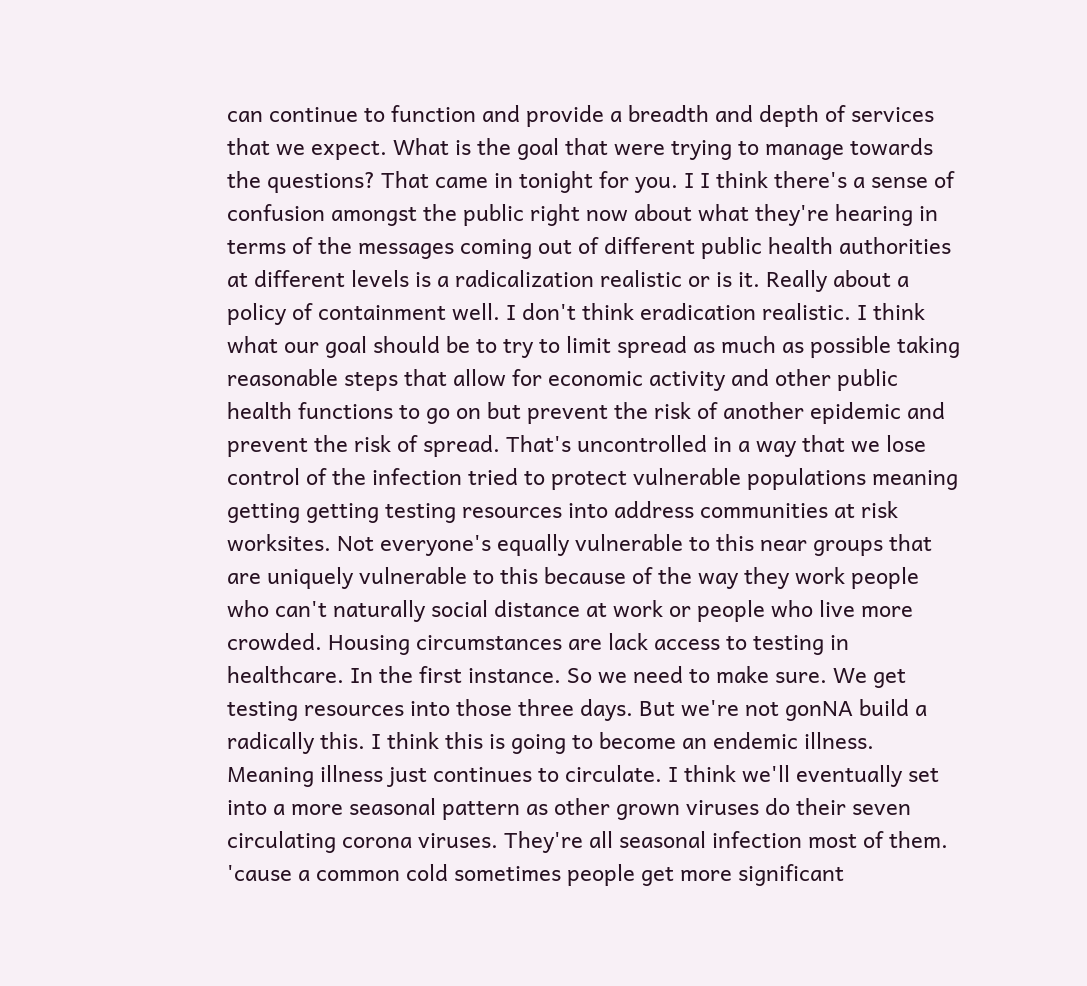can continue to function and provide a breadth and depth of services that we expect. What is the goal that were trying to manage towards the questions? That came in tonight for you. I I think there's a sense of confusion amongst the public right now about what they're hearing in terms of the messages coming out of different public health authorities at different levels is a radicalization realistic or is it. Really about a policy of containment well. I don't think eradication realistic. I think what our goal should be to try to limit spread as much as possible taking reasonable steps that allow for economic activity and other public health functions to go on but prevent the risk of another epidemic and prevent the risk of spread. That's uncontrolled in a way that we lose control of the infection tried to protect vulnerable populations meaning getting getting testing resources into address communities at risk worksites. Not everyone's equally vulnerable to this near groups that are uniquely vulnerable to this because of the way they work people who can't naturally social distance at work or people who live more crowded. Housing circumstances are lack access to testing in healthcare. In the first instance. So we need to make sure. We get testing resources into those three days. But we're not gonNA build a radically this. I think this is going to become an endemic illness. Meaning illness just continues to circulate. I think we'll eventually set into a more seasonal pattern as other grown viruses do their seven circulating corona viruses. They're all seasonal infection most of them. 'cause a common cold sometimes people get more significant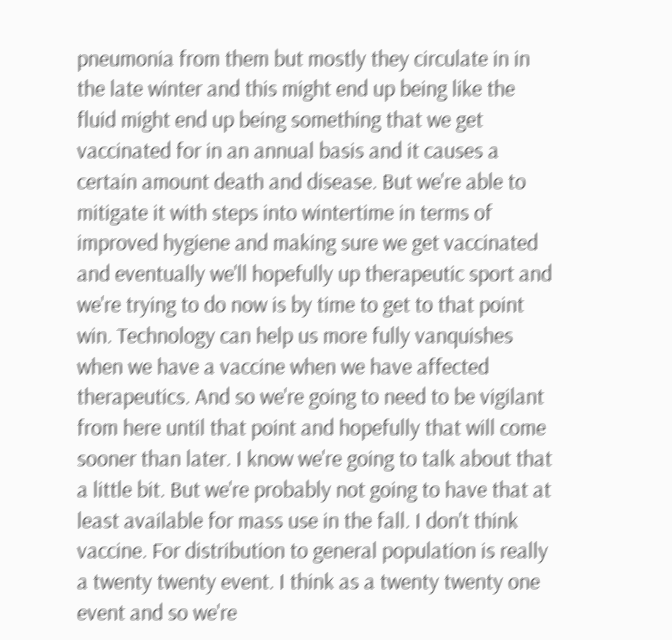pneumonia from them but mostly they circulate in in the late winter and this might end up being like the fluid might end up being something that we get vaccinated for in an annual basis and it causes a certain amount death and disease. But we're able to mitigate it with steps into wintertime in terms of improved hygiene and making sure we get vaccinated and eventually we'll hopefully up therapeutic sport and we're trying to do now is by time to get to that point win. Technology can help us more fully vanquishes when we have a vaccine when we have affected therapeutics. And so we're going to need to be vigilant from here until that point and hopefully that will come sooner than later. I know we're going to talk about that a little bit. But we're probably not going to have that at least available for mass use in the fall. I don't think vaccine. For distribution to general population is really a twenty twenty event. I think as a twenty twenty one event and so we're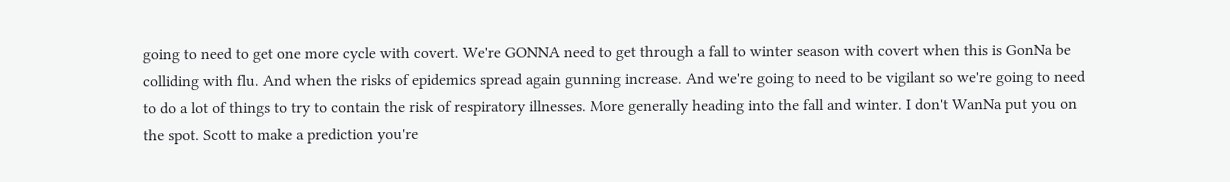going to need to get one more cycle with covert. We're GONNA need to get through a fall to winter season with covert when this is GonNa be colliding with flu. And when the risks of epidemics spread again gunning increase. And we're going to need to be vigilant so we're going to need to do a lot of things to try to contain the risk of respiratory illnesses. More generally heading into the fall and winter. I don't WanNa put you on the spot. Scott to make a prediction you're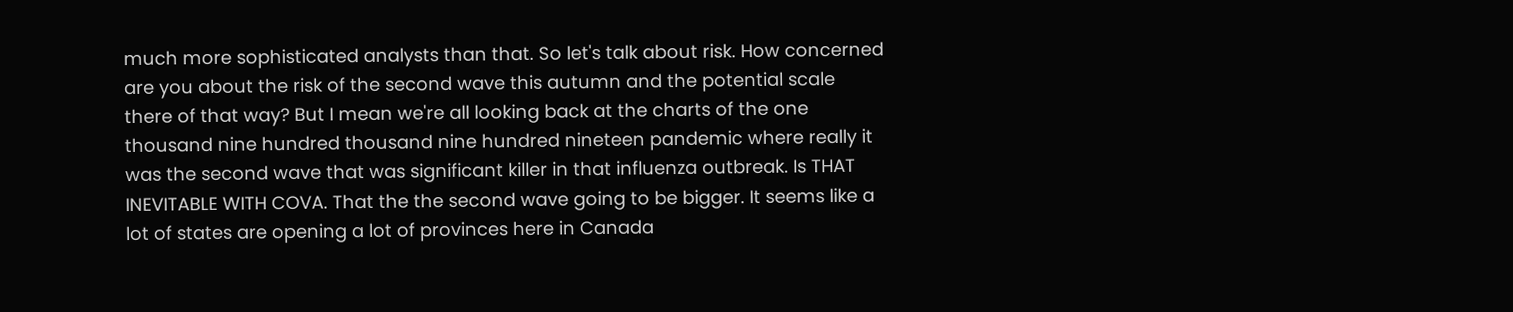much more sophisticated analysts than that. So let's talk about risk. How concerned are you about the risk of the second wave this autumn and the potential scale there of that way? But I mean we're all looking back at the charts of the one thousand nine hundred thousand nine hundred nineteen pandemic where really it was the second wave that was significant killer in that influenza outbreak. Is THAT INEVITABLE WITH COVA. That the the second wave going to be bigger. It seems like a lot of states are opening a lot of provinces here in Canada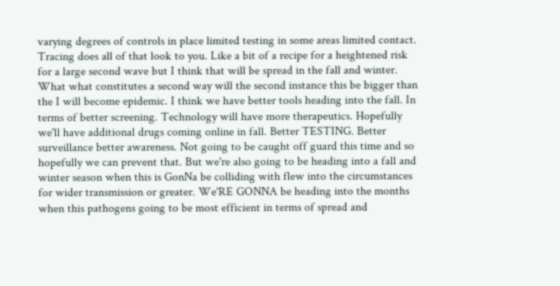varying degrees of controls in place limited testing in some areas limited contact. Tracing does all of that look to you. Like a bit of a recipe for a heightened risk for a large second wave but I think that will be spread in the fall and winter. What what constitutes a second way will the second instance this be bigger than the I will become epidemic. I think we have better tools heading into the fall. In terms of better screening. Technology will have more therapeutics. Hopefully we'll have additional drugs coming online in fall. Better TESTING. Better surveillance better awareness. Not going to be caught off guard this time and so hopefully we can prevent that. But we're also going to be heading into a fall and winter season when this is GonNa be colliding with flew into the circumstances for wider transmission or greater. We'RE GONNA be heading into the months when this pathogens going to be most efficient in terms of spread and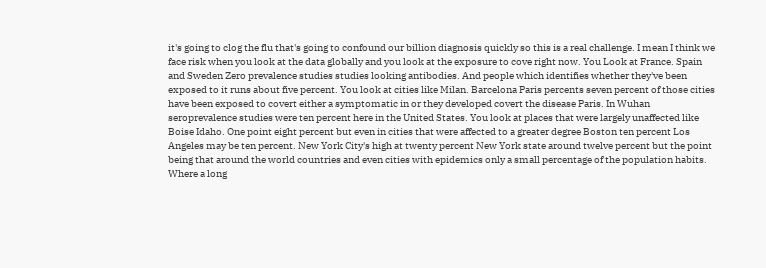it's going to clog the flu that's going to confound our billion diagnosis quickly so this is a real challenge. I mean I think we face risk when you look at the data globally and you look at the exposure to cove right now. You Look at France. Spain and Sweden Zero prevalence studies studies looking antibodies. And people which identifies whether they've been exposed to it runs about five percent. You look at cities like Milan. Barcelona Paris percents seven percent of those cities have been exposed to covert either a symptomatic in or they developed covert the disease Paris. In Wuhan seroprevalence studies were ten percent here in the United States. You look at places that were largely unaffected like Boise Idaho. One point eight percent but even in cities that were affected to a greater degree Boston ten percent Los Angeles may be ten percent. New York City's high at twenty percent New York state around twelve percent but the point being that around the world countries and even cities with epidemics only a small percentage of the population habits. Where a long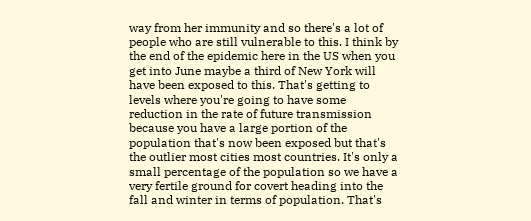way from her immunity and so there's a lot of people who are still vulnerable to this. I think by the end of the epidemic here in the US when you get into June maybe a third of New York will have been exposed to this. That's getting to levels where you're going to have some reduction in the rate of future transmission because you have a large portion of the population that's now been exposed but that's the outlier most cities most countries. It's only a small percentage of the population so we have a very fertile ground for covert heading into the fall and winter in terms of population. That's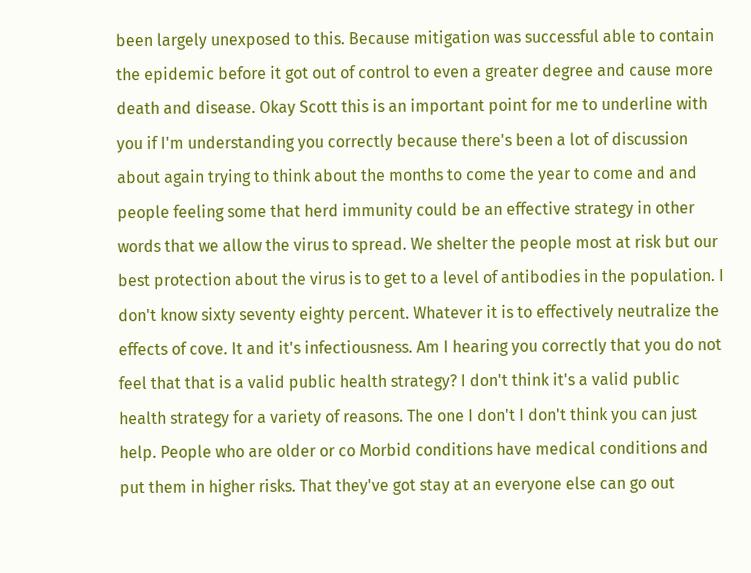been largely unexposed to this. Because mitigation was successful able to contain the epidemic before it got out of control to even a greater degree and cause more death and disease. Okay Scott this is an important point for me to underline with you if I'm understanding you correctly because there's been a lot of discussion about again trying to think about the months to come the year to come and and people feeling some that herd immunity could be an effective strategy in other words that we allow the virus to spread. We shelter the people most at risk but our best protection about the virus is to get to a level of antibodies in the population. I don't know sixty seventy eighty percent. Whatever it is to effectively neutralize the effects of cove. It and it's infectiousness. Am I hearing you correctly that you do not feel that that is a valid public health strategy? I don't think it's a valid public health strategy for a variety of reasons. The one I don't I don't think you can just help. People who are older or co Morbid conditions have medical conditions and put them in higher risks. That they've got stay at an everyone else can go out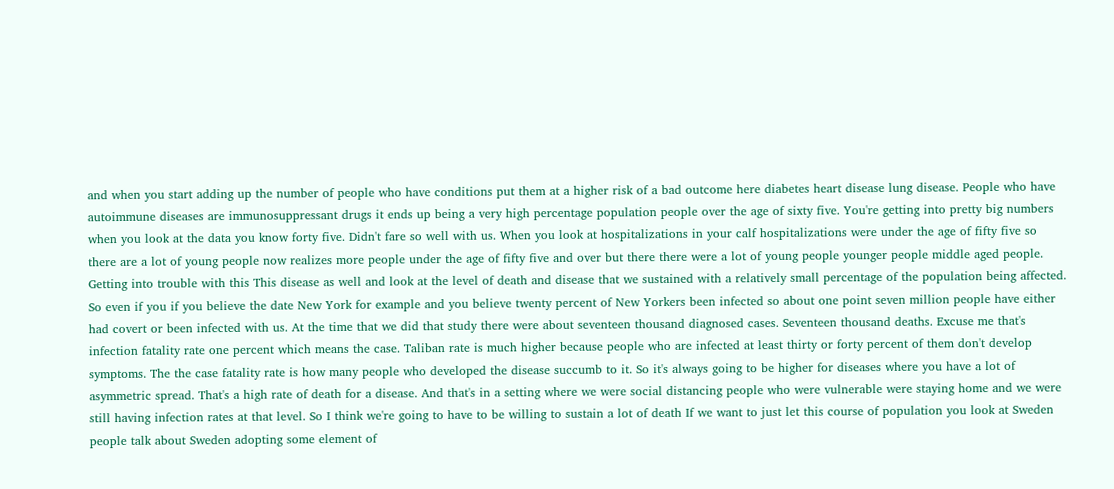and when you start adding up the number of people who have conditions put them at a higher risk of a bad outcome here diabetes heart disease lung disease. People who have autoimmune diseases are immunosuppressant drugs it ends up being a very high percentage population people over the age of sixty five. You're getting into pretty big numbers when you look at the data you know forty five. Didn't fare so well with us. When you look at hospitalizations in your calf hospitalizations were under the age of fifty five so there are a lot of young people now realizes more people under the age of fifty five and over but there there were a lot of young people younger people middle aged people. Getting into trouble with this This disease as well and look at the level of death and disease that we sustained with a relatively small percentage of the population being affected. So even if you if you believe the date New York for example and you believe twenty percent of New Yorkers been infected so about one point seven million people have either had covert or been infected with us. At the time that we did that study there were about seventeen thousand diagnosed cases. Seventeen thousand deaths. Excuse me that's infection fatality rate one percent which means the case. Taliban rate is much higher because people who are infected at least thirty or forty percent of them don't develop symptoms. The the case fatality rate is how many people who developed the disease succumb to it. So it's always going to be higher for diseases where you have a lot of asymmetric spread. That's a high rate of death for a disease. And that's in a setting where we were social distancing people who were vulnerable were staying home and we were still having infection rates at that level. So I think we're going to have to be willing to sustain a lot of death If we want to just let this course of population you look at Sweden people talk about Sweden adopting some element of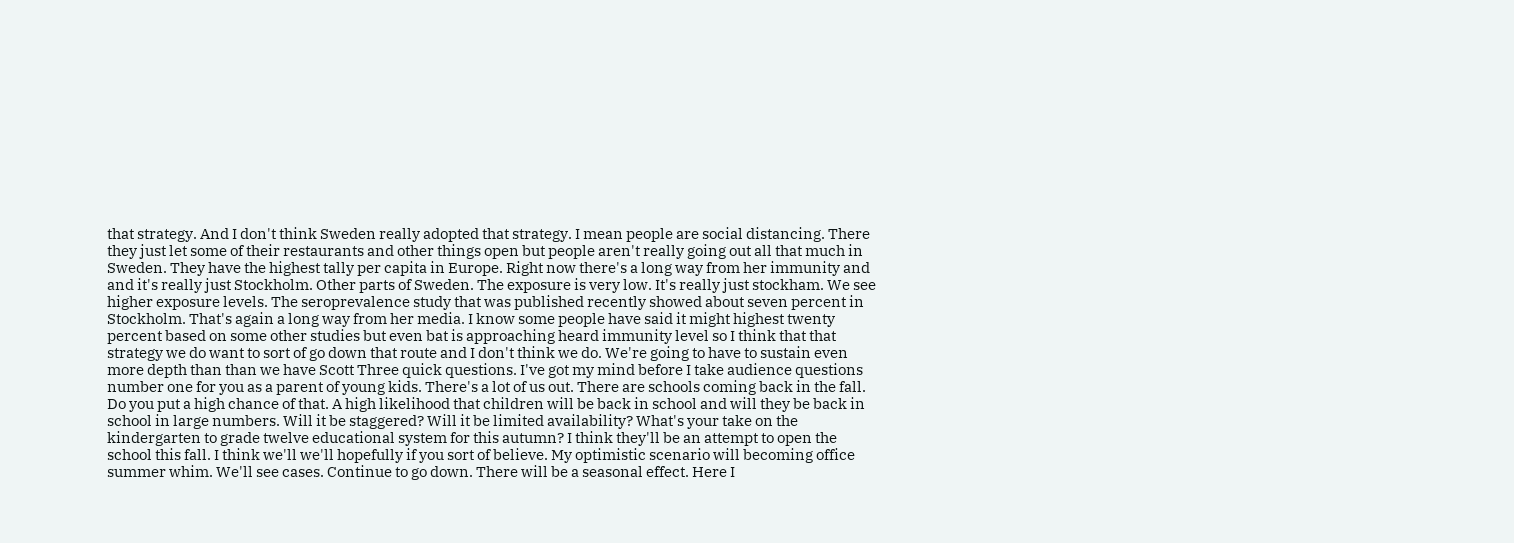that strategy. And I don't think Sweden really adopted that strategy. I mean people are social distancing. There they just let some of their restaurants and other things open but people aren't really going out all that much in Sweden. They have the highest tally per capita in Europe. Right now there's a long way from her immunity and and it's really just Stockholm. Other parts of Sweden. The exposure is very low. It's really just stockham. We see higher exposure levels. The seroprevalence study that was published recently showed about seven percent in Stockholm. That's again a long way from her media. I know some people have said it might highest twenty percent based on some other studies but even bat is approaching heard immunity level so I think that that strategy we do want to sort of go down that route and I don't think we do. We're going to have to sustain even more depth than than we have Scott Three quick questions. I've got my mind before I take audience questions number one for you as a parent of young kids. There's a lot of us out. There are schools coming back in the fall. Do you put a high chance of that. A high likelihood that children will be back in school and will they be back in school in large numbers. Will it be staggered? Will it be limited availability? What's your take on the kindergarten to grade twelve educational system for this autumn? I think they'll be an attempt to open the school this fall. I think we'll we'll hopefully if you sort of believe. My optimistic scenario will becoming office summer whim. We'll see cases. Continue to go down. There will be a seasonal effect. Here I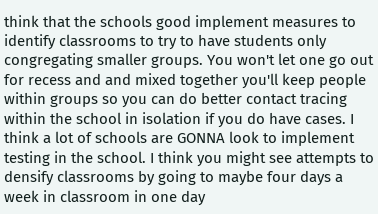think that the schools good implement measures to identify classrooms to try to have students only congregating smaller groups. You won't let one go out for recess and and mixed together you'll keep people within groups so you can do better contact tracing within the school in isolation if you do have cases. I think a lot of schools are GONNA look to implement testing in the school. I think you might see attempts to densify classrooms by going to maybe four days a week in classroom in one day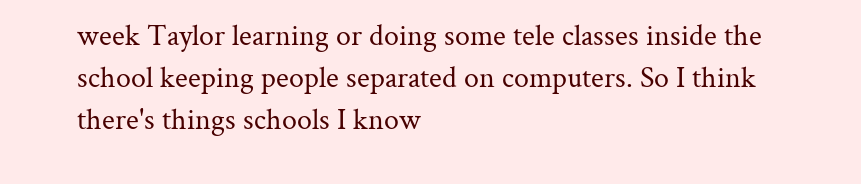week Taylor learning or doing some tele classes inside the school keeping people separated on computers. So I think there's things schools I know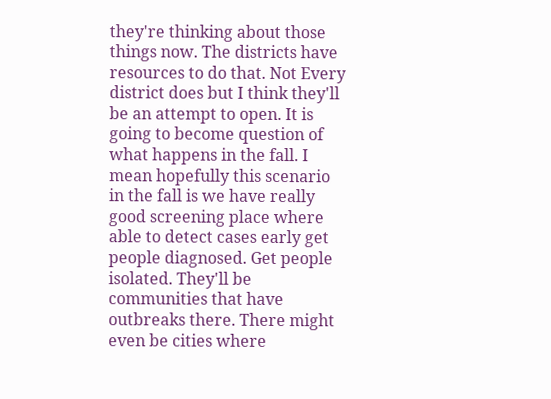they're thinking about those things now. The districts have resources to do that. Not Every district does but I think they'll be an attempt to open. It is going to become question of what happens in the fall. I mean hopefully this scenario in the fall is we have really good screening place where able to detect cases early get people diagnosed. Get people isolated. They'll be communities that have outbreaks there. There might even be cities where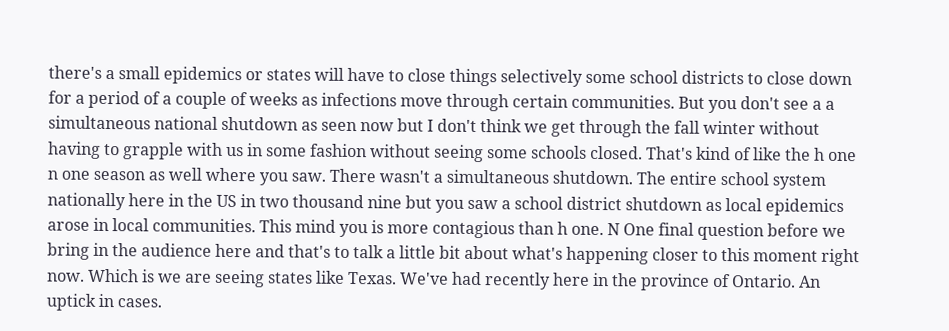there's a small epidemics or states will have to close things selectively some school districts to close down for a period of a couple of weeks as infections move through certain communities. But you don't see a a simultaneous national shutdown as seen now but I don't think we get through the fall winter without having to grapple with us in some fashion without seeing some schools closed. That's kind of like the h one n one season as well where you saw. There wasn't a simultaneous shutdown. The entire school system nationally here in the US in two thousand nine but you saw a school district shutdown as local epidemics arose in local communities. This mind you is more contagious than h one. N One final question before we bring in the audience here and that's to talk a little bit about what's happening closer to this moment right now. Which is we are seeing states like Texas. We've had recently here in the province of Ontario. An uptick in cases.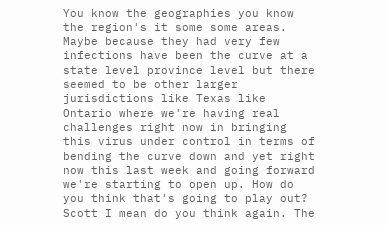You know the geographies you know the region's it some some areas. Maybe because they had very few infections have been the curve at a state level province level but there seemed to be other larger jurisdictions like Texas like Ontario where we're having real challenges right now in bringing this virus under control in terms of bending the curve down and yet right now this last week and going forward we're starting to open up. How do you think that's going to play out? Scott I mean do you think again. The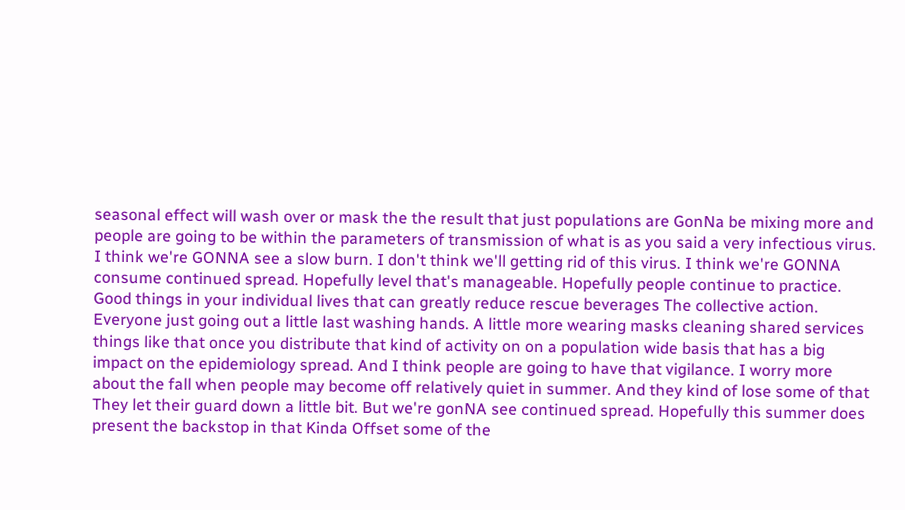seasonal effect will wash over or mask the the result that just populations are GonNa be mixing more and people are going to be within the parameters of transmission of what is as you said a very infectious virus. I think we're GONNA see a slow burn. I don't think we'll getting rid of this virus. I think we're GONNA consume continued spread. Hopefully level that's manageable. Hopefully people continue to practice. Good things in your individual lives that can greatly reduce rescue beverages The collective action. Everyone just going out a little last washing hands. A little more wearing masks cleaning shared services things like that once you distribute that kind of activity on on a population wide basis that has a big impact on the epidemiology spread. And I think people are going to have that vigilance. I worry more about the fall when people may become off relatively quiet in summer. And they kind of lose some of that They let their guard down a little bit. But we're gonNA see continued spread. Hopefully this summer does present the backstop in that Kinda Offset some of the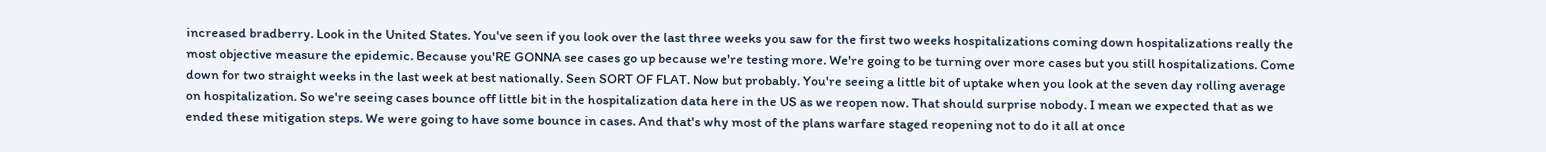increased bradberry. Look in the United States. You've seen if you look over the last three weeks you saw for the first two weeks hospitalizations coming down hospitalizations really the most objective measure the epidemic. Because you'RE GONNA see cases go up because we're testing more. We're going to be turning over more cases but you still hospitalizations. Come down for two straight weeks in the last week at best nationally. Seen SORT OF FLAT. Now but probably. You're seeing a little bit of uptake when you look at the seven day rolling average on hospitalization. So we're seeing cases bounce off little bit in the hospitalization data here in the US as we reopen now. That should surprise nobody. I mean we expected that as we ended these mitigation steps. We were going to have some bounce in cases. And that's why most of the plans warfare staged reopening not to do it all at once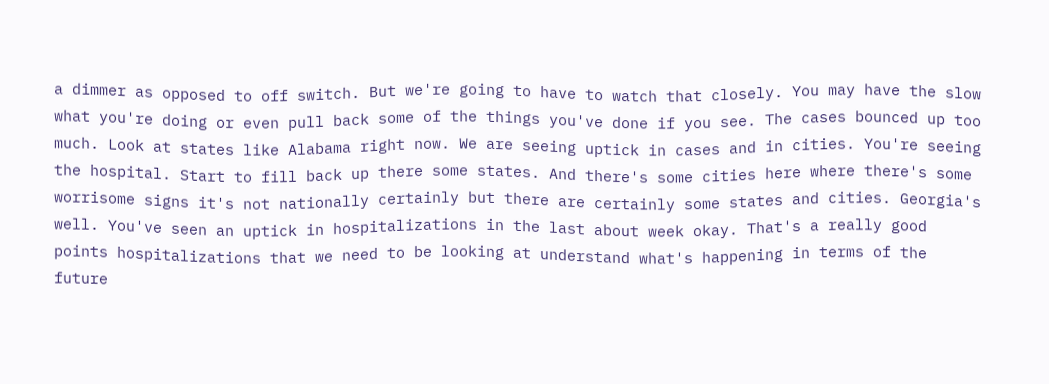a dimmer as opposed to off switch. But we're going to have to watch that closely. You may have the slow what you're doing or even pull back some of the things you've done if you see. The cases bounced up too much. Look at states like Alabama right now. We are seeing uptick in cases and in cities. You're seeing the hospital. Start to fill back up there some states. And there's some cities here where there's some worrisome signs it's not nationally certainly but there are certainly some states and cities. Georgia's well. You've seen an uptick in hospitalizations in the last about week okay. That's a really good points hospitalizations that we need to be looking at understand what's happening in terms of the future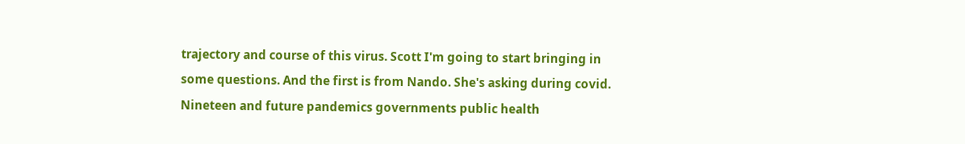trajectory and course of this virus. Scott I'm going to start bringing in some questions. And the first is from Nando. She's asking during covid. Nineteen and future pandemics governments public health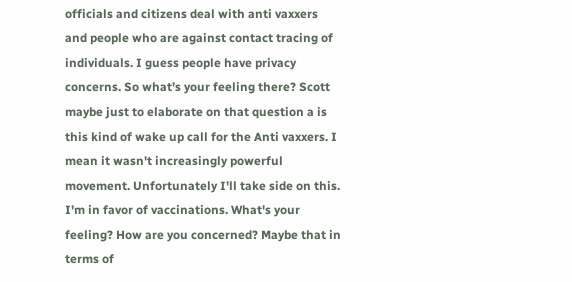officials and citizens deal with anti vaxxers and people who are against contact tracing of individuals. I guess people have privacy concerns. So what's your feeling there? Scott maybe just to elaborate on that question a is this kind of wake up call for the Anti vaxxers. I mean it wasn't increasingly powerful movement. Unfortunately I'll take side on this. I'm in favor of vaccinations. What's your feeling? How are you concerned? Maybe that in terms of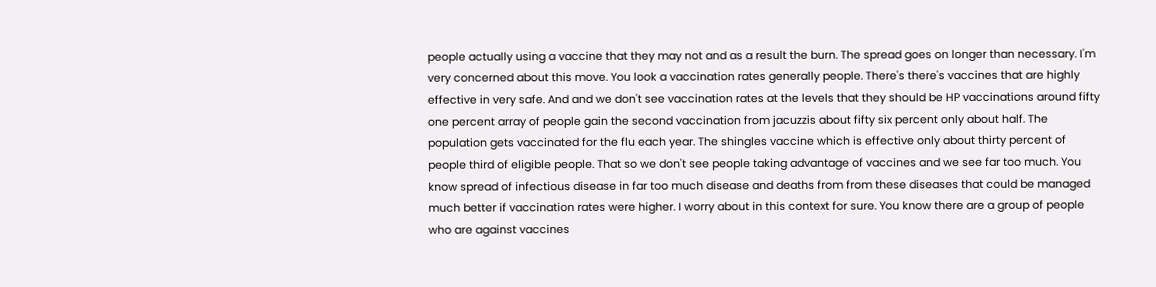people actually using a vaccine that they may not and as a result the burn. The spread goes on longer than necessary. I'm very concerned about this move. You look a vaccination rates generally people. There's there's vaccines that are highly effective in very safe. And and we don't see vaccination rates at the levels that they should be HP vaccinations around fifty one percent array of people gain the second vaccination from jacuzzis about fifty six percent only about half. The population gets vaccinated for the flu each year. The shingles vaccine which is effective only about thirty percent of people third of eligible people. That so we don't see people taking advantage of vaccines and we see far too much. You know spread of infectious disease in far too much disease and deaths from from these diseases that could be managed much better if vaccination rates were higher. I worry about in this context for sure. You know there are a group of people who are against vaccines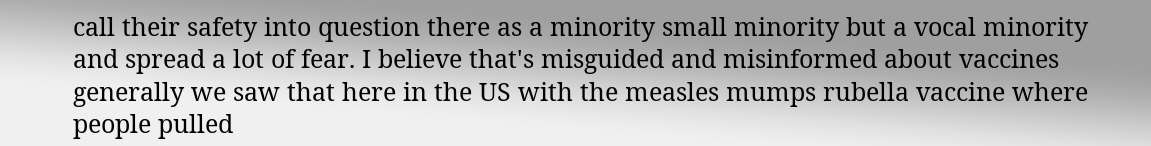call their safety into question there as a minority small minority but a vocal minority and spread a lot of fear. I believe that's misguided and misinformed about vaccines generally we saw that here in the US with the measles mumps rubella vaccine where people pulled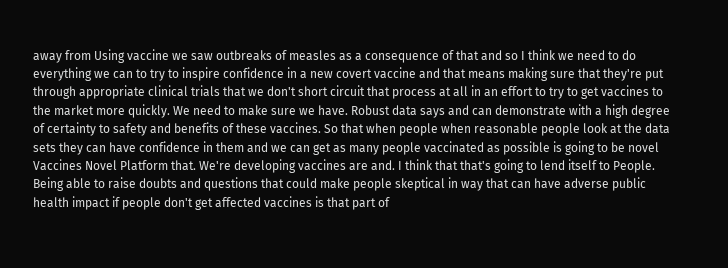away from Using vaccine we saw outbreaks of measles as a consequence of that and so I think we need to do everything we can to try to inspire confidence in a new covert vaccine and that means making sure that they're put through appropriate clinical trials that we don't short circuit that process at all in an effort to try to get vaccines to the market more quickly. We need to make sure we have. Robust data says and can demonstrate with a high degree of certainty to safety and benefits of these vaccines. So that when people when reasonable people look at the data sets they can have confidence in them and we can get as many people vaccinated as possible is going to be novel Vaccines Novel Platform that. We're developing vaccines are and. I think that that's going to lend itself to People. Being able to raise doubts and questions that could make people skeptical in way that can have adverse public health impact if people don't get affected vaccines is that part of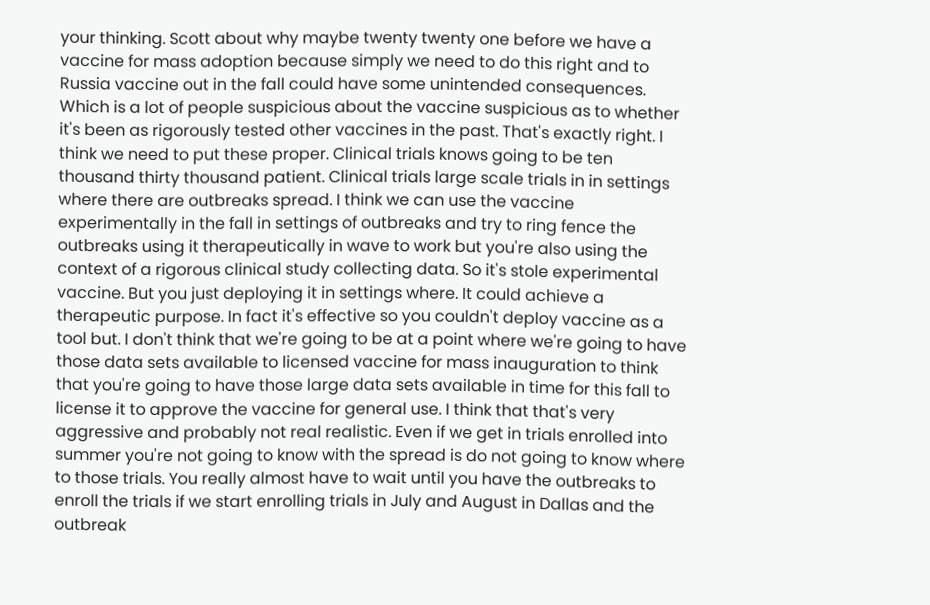your thinking. Scott about why maybe twenty twenty one before we have a vaccine for mass adoption because simply we need to do this right and to Russia vaccine out in the fall could have some unintended consequences. Which is a lot of people suspicious about the vaccine suspicious as to whether it's been as rigorously tested other vaccines in the past. That's exactly right. I think we need to put these proper. Clinical trials knows going to be ten thousand thirty thousand patient. Clinical trials large scale trials in in settings where there are outbreaks spread. I think we can use the vaccine experimentally in the fall in settings of outbreaks and try to ring fence the outbreaks using it therapeutically in wave to work but you're also using the context of a rigorous clinical study collecting data. So it's stole experimental vaccine. But you just deploying it in settings where. It could achieve a therapeutic purpose. In fact it's effective so you couldn't deploy vaccine as a tool but. I don't think that we're going to be at a point where we're going to have those data sets available to licensed vaccine for mass inauguration to think that you're going to have those large data sets available in time for this fall to license it to approve the vaccine for general use. I think that that's very aggressive and probably not real realistic. Even if we get in trials enrolled into summer you're not going to know with the spread is do not going to know where to those trials. You really almost have to wait until you have the outbreaks to enroll the trials if we start enrolling trials in July and August in Dallas and the outbreak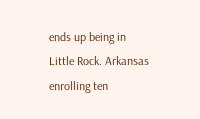ends up being in Little Rock. Arkansas enrolling ten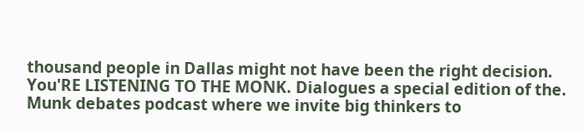thousand people in Dallas might not have been the right decision. You'RE LISTENING TO THE MONK. Dialogues a special edition of the. Munk debates podcast where we invite big thinkers to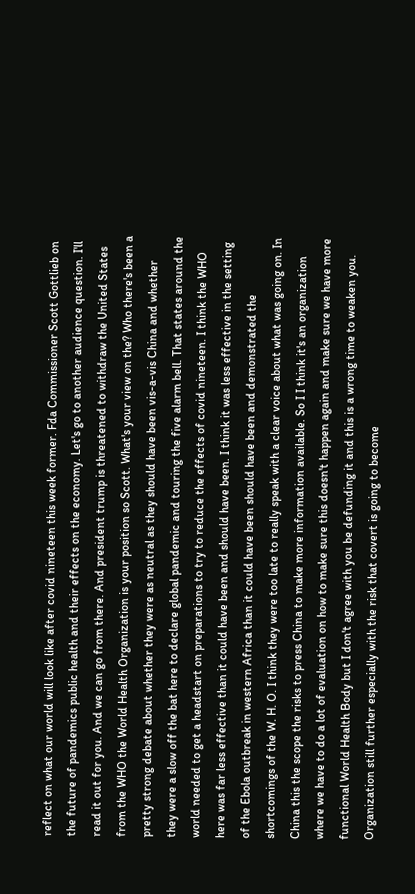reflect on what our world will look like after covid nineteen this week former. Fda Commissioner Scott Gottlieb on the future of pandemics public health and their effects on the economy. Let's go to another audience question. I'll read it out for you. And we can go from there. And president trump is threatened to withdraw the United States from the WHO the World Health Organization is your position so Scott. What's your view on the? Who there's been a pretty strong debate about whether they were as neutral as they should have been vis-a-vis China and whether they were a slow off the bat here to declare global pandemic and touring the five alarm bell. That states around the world needed to get a headstart on preparations to try to reduce the effects of covid nineteen. I think the WHO here was far less effective than it could have been and should have been. I think it was less effective in the setting of the Ebola outbreak in western Africa than it could have been should have been and demonstrated the shortcomings of the W. H. O. I think they were too late to really speak with a clear voice about what was going on. In China this the scope the risks to press China to make more information available. So I I think it's an organization where we have to do a lot of evaluation on how to make sure this doesn't happen again and make sure we have more functional World Health Body but I don't agree with you be defunding it and this is a wrong time to weaken you. Organization still further especially with the risk that covert is going to become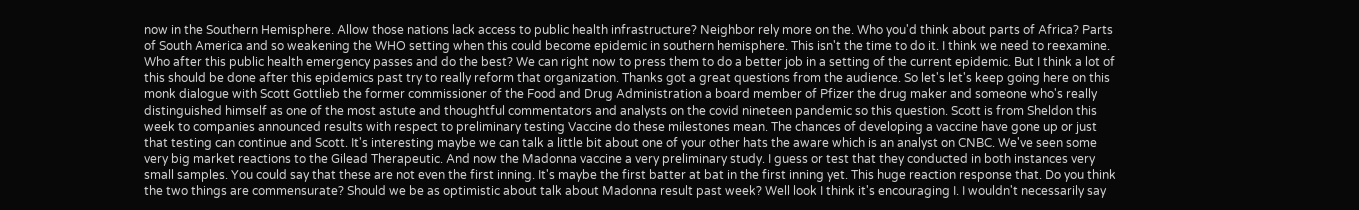now in the Southern Hemisphere. Allow those nations lack access to public health infrastructure? Neighbor rely more on the. Who you'd think about parts of Africa? Parts of South America and so weakening the WHO setting when this could become epidemic in southern hemisphere. This isn't the time to do it. I think we need to reexamine. Who after this public health emergency passes and do the best? We can right now to press them to do a better job in a setting of the current epidemic. But I think a lot of this should be done after this epidemics past try to really reform that organization. Thanks got a great questions from the audience. So let's let's keep going here on this monk dialogue with Scott Gottlieb the former commissioner of the Food and Drug Administration a board member of Pfizer the drug maker and someone who's really distinguished himself as one of the most astute and thoughtful commentators and analysts on the covid nineteen pandemic so this question. Scott is from Sheldon this week to companies announced results with respect to preliminary testing Vaccine do these milestones mean. The chances of developing a vaccine have gone up or just that testing can continue and Scott. It's interesting maybe we can talk a little bit about one of your other hats the aware which is an analyst on CNBC. We've seen some very big market reactions to the Gilead Therapeutic. And now the Madonna vaccine a very preliminary study. I guess or test that they conducted in both instances very small samples. You could say that these are not even the first inning. It's maybe the first batter at bat in the first inning yet. This huge reaction response that. Do you think the two things are commensurate? Should we be as optimistic about talk about Madonna result past week? Well look I think it's encouraging I. I wouldn't necessarily say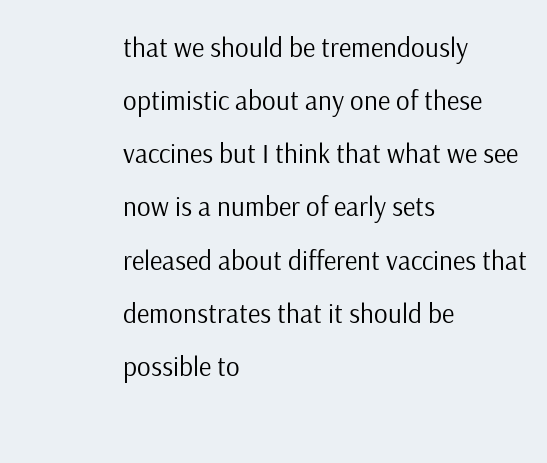that we should be tremendously optimistic about any one of these vaccines but I think that what we see now is a number of early sets released about different vaccines that demonstrates that it should be possible to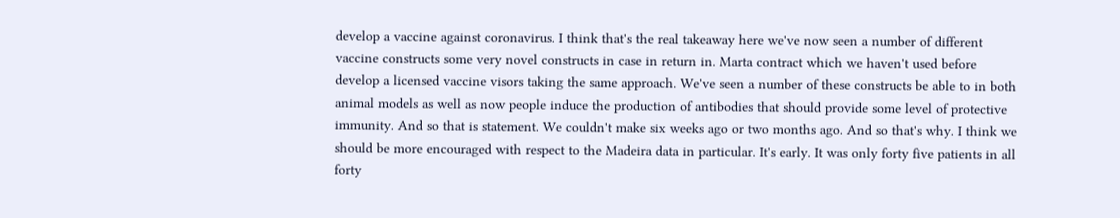develop a vaccine against coronavirus. I think that's the real takeaway here we've now seen a number of different vaccine constructs some very novel constructs in case in return in. Marta contract which we haven't used before develop a licensed vaccine visors taking the same approach. We've seen a number of these constructs be able to in both animal models as well as now people induce the production of antibodies that should provide some level of protective immunity. And so that is statement. We couldn't make six weeks ago or two months ago. And so that's why. I think we should be more encouraged with respect to the Madeira data in particular. It's early. It was only forty five patients in all forty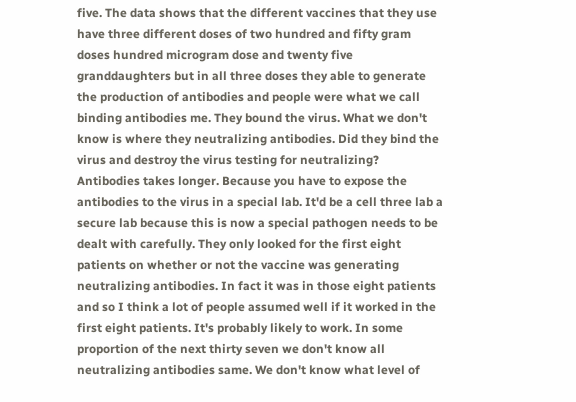five. The data shows that the different vaccines that they use have three different doses of two hundred and fifty gram doses hundred microgram dose and twenty five granddaughters but in all three doses they able to generate the production of antibodies and people were what we call binding antibodies me. They bound the virus. What we don't know is where they neutralizing antibodies. Did they bind the virus and destroy the virus testing for neutralizing? Antibodies takes longer. Because you have to expose the antibodies to the virus in a special lab. It'd be a cell three lab a secure lab because this is now a special pathogen needs to be dealt with carefully. They only looked for the first eight patients on whether or not the vaccine was generating neutralizing antibodies. In fact it was in those eight patients and so I think a lot of people assumed well if it worked in the first eight patients. It's probably likely to work. In some proportion of the next thirty seven we don't know all neutralizing antibodies same. We don't know what level of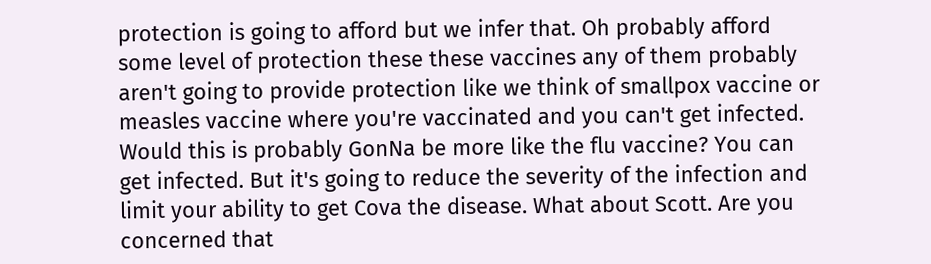protection is going to afford but we infer that. Oh probably afford some level of protection these these vaccines any of them probably aren't going to provide protection like we think of smallpox vaccine or measles vaccine where you're vaccinated and you can't get infected. Would this is probably GonNa be more like the flu vaccine? You can get infected. But it's going to reduce the severity of the infection and limit your ability to get Cova the disease. What about Scott. Are you concerned that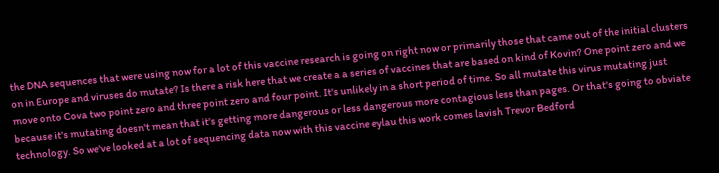the DNA sequences that were using now for a lot of this vaccine research is going on right now or primarily those that came out of the initial clusters on in Europe and viruses do mutate? Is there a risk here that we create a a series of vaccines that are based on kind of Kovin? One point zero and we move onto Cova two point zero and three point zero and four point. It's unlikely in a short period of time. So all mutate this virus mutating just because it's mutating doesn't mean that it's getting more dangerous or less dangerous more contagious less than pages. Or that's going to obviate technology. So we've looked at a lot of sequencing data now with this vaccine eylau this work comes lavish Trevor Bedford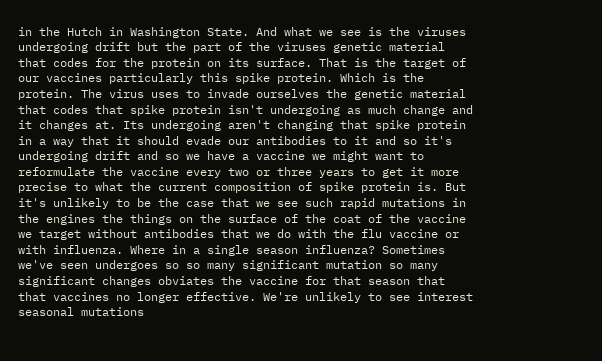in the Hutch in Washington State. And what we see is the viruses undergoing drift but the part of the viruses genetic material that codes for the protein on its surface. That is the target of our vaccines particularly this spike protein. Which is the protein. The virus uses to invade ourselves the genetic material that codes that spike protein isn't undergoing as much change and it changes at. Its undergoing aren't changing that spike protein in a way that it should evade our antibodies to it and so it's undergoing drift and so we have a vaccine we might want to reformulate the vaccine every two or three years to get it more precise to what the current composition of spike protein is. But it's unlikely to be the case that we see such rapid mutations in the engines the things on the surface of the coat of the vaccine we target without antibodies that we do with the flu vaccine or with influenza. Where in a single season influenza? Sometimes we've seen undergoes so so many significant mutation so many significant changes obviates the vaccine for that season that that vaccines no longer effective. We're unlikely to see interest seasonal mutations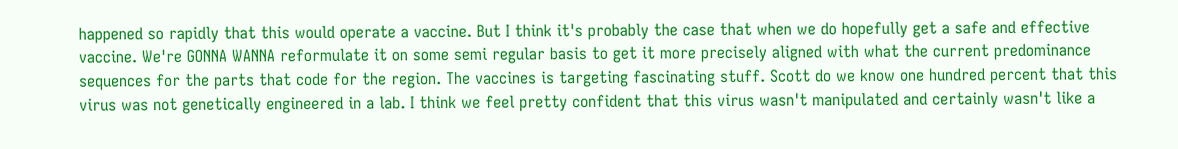happened so rapidly that this would operate a vaccine. But I think it's probably the case that when we do hopefully get a safe and effective vaccine. We're GONNA WANNA reformulate it on some semi regular basis to get it more precisely aligned with what the current predominance sequences for the parts that code for the region. The vaccines is targeting fascinating stuff. Scott do we know one hundred percent that this virus was not genetically engineered in a lab. I think we feel pretty confident that this virus wasn't manipulated and certainly wasn't like a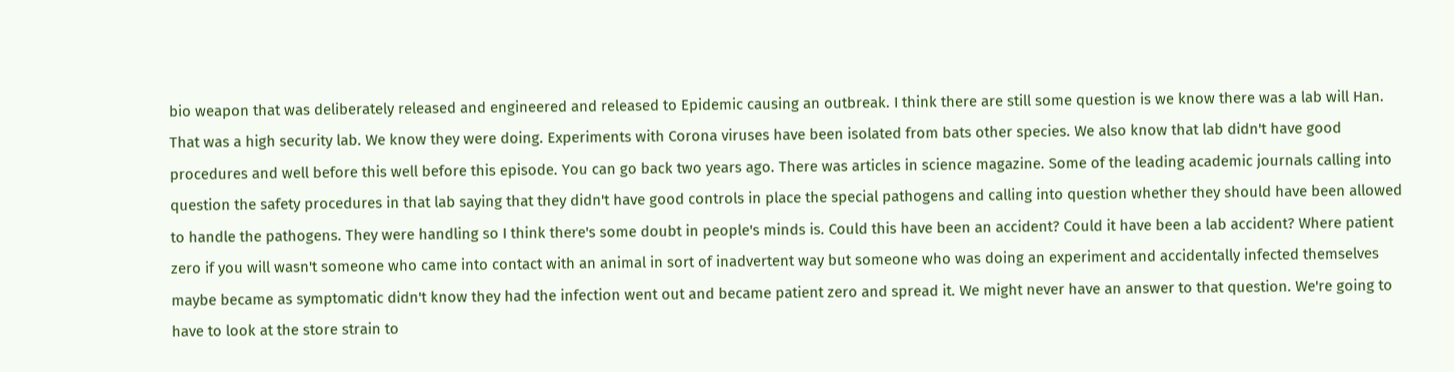bio weapon that was deliberately released and engineered and released to Epidemic causing an outbreak. I think there are still some question is we know there was a lab will Han. That was a high security lab. We know they were doing. Experiments with Corona viruses have been isolated from bats other species. We also know that lab didn't have good procedures and well before this well before this episode. You can go back two years ago. There was articles in science magazine. Some of the leading academic journals calling into question the safety procedures in that lab saying that they didn't have good controls in place the special pathogens and calling into question whether they should have been allowed to handle the pathogens. They were handling so I think there's some doubt in people's minds is. Could this have been an accident? Could it have been a lab accident? Where patient zero if you will wasn't someone who came into contact with an animal in sort of inadvertent way but someone who was doing an experiment and accidentally infected themselves maybe became as symptomatic didn't know they had the infection went out and became patient zero and spread it. We might never have an answer to that question. We're going to have to look at the store strain to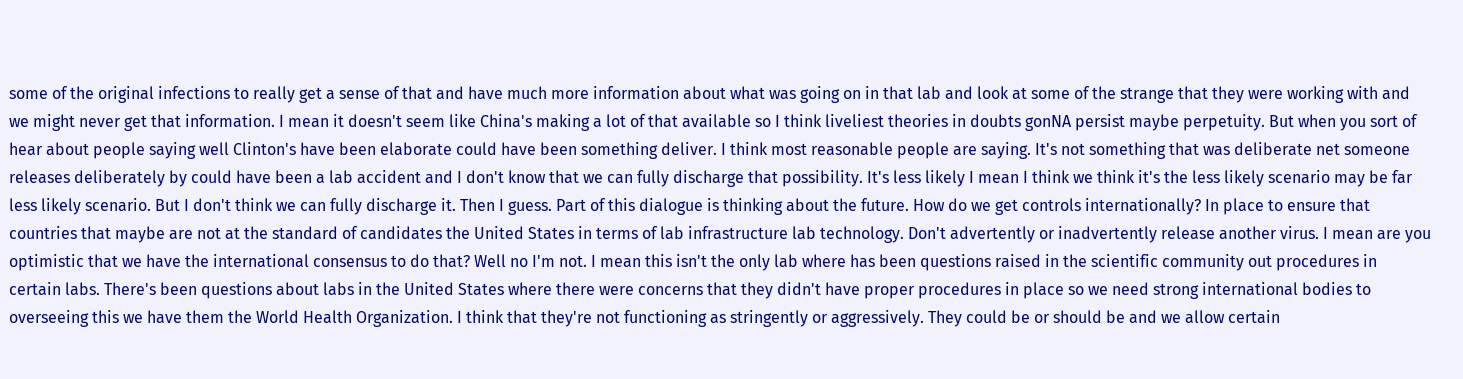some of the original infections to really get a sense of that and have much more information about what was going on in that lab and look at some of the strange that they were working with and we might never get that information. I mean it doesn't seem like China's making a lot of that available so I think liveliest theories in doubts gonNA persist maybe perpetuity. But when you sort of hear about people saying well Clinton's have been elaborate could have been something deliver. I think most reasonable people are saying. It's not something that was deliberate net someone releases deliberately by could have been a lab accident and I don't know that we can fully discharge that possibility. It's less likely I mean I think we think it's the less likely scenario may be far less likely scenario. But I don't think we can fully discharge it. Then I guess. Part of this dialogue is thinking about the future. How do we get controls internationally? In place to ensure that countries that maybe are not at the standard of candidates the United States in terms of lab infrastructure lab technology. Don't advertently or inadvertently release another virus. I mean are you optimistic that we have the international consensus to do that? Well no I'm not. I mean this isn't the only lab where has been questions raised in the scientific community out procedures in certain labs. There's been questions about labs in the United States where there were concerns that they didn't have proper procedures in place so we need strong international bodies to overseeing this we have them the World Health Organization. I think that they're not functioning as stringently or aggressively. They could be or should be and we allow certain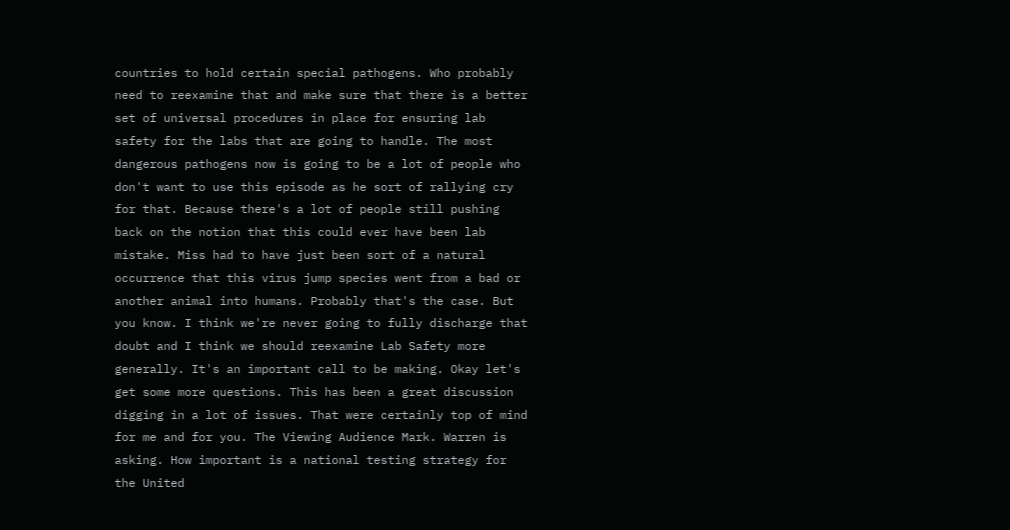countries to hold certain special pathogens. Who probably need to reexamine that and make sure that there is a better set of universal procedures in place for ensuring lab safety for the labs that are going to handle. The most dangerous pathogens now is going to be a lot of people who don't want to use this episode as he sort of rallying cry for that. Because there's a lot of people still pushing back on the notion that this could ever have been lab mistake. Miss had to have just been sort of a natural occurrence that this virus jump species went from a bad or another animal into humans. Probably that's the case. But you know. I think we're never going to fully discharge that doubt and I think we should reexamine Lab Safety more generally. It's an important call to be making. Okay let's get some more questions. This has been a great discussion digging in a lot of issues. That were certainly top of mind for me and for you. The Viewing Audience Mark. Warren is asking. How important is a national testing strategy for the United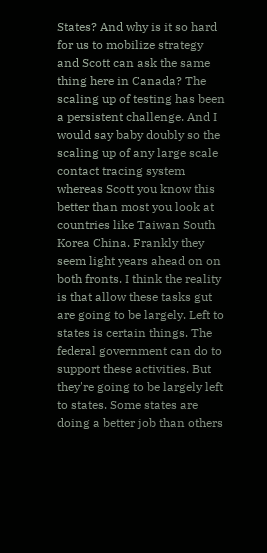States? And why is it so hard for us to mobilize strategy and Scott can ask the same thing here in Canada? The scaling up of testing has been a persistent challenge. And I would say baby doubly so the scaling up of any large scale contact tracing system whereas Scott you know this better than most you look at countries like Taiwan South Korea China. Frankly they seem light years ahead on on both fronts. I think the reality is that allow these tasks gut are going to be largely. Left to states is certain things. The federal government can do to support these activities. But they're going to be largely left to states. Some states are doing a better job than others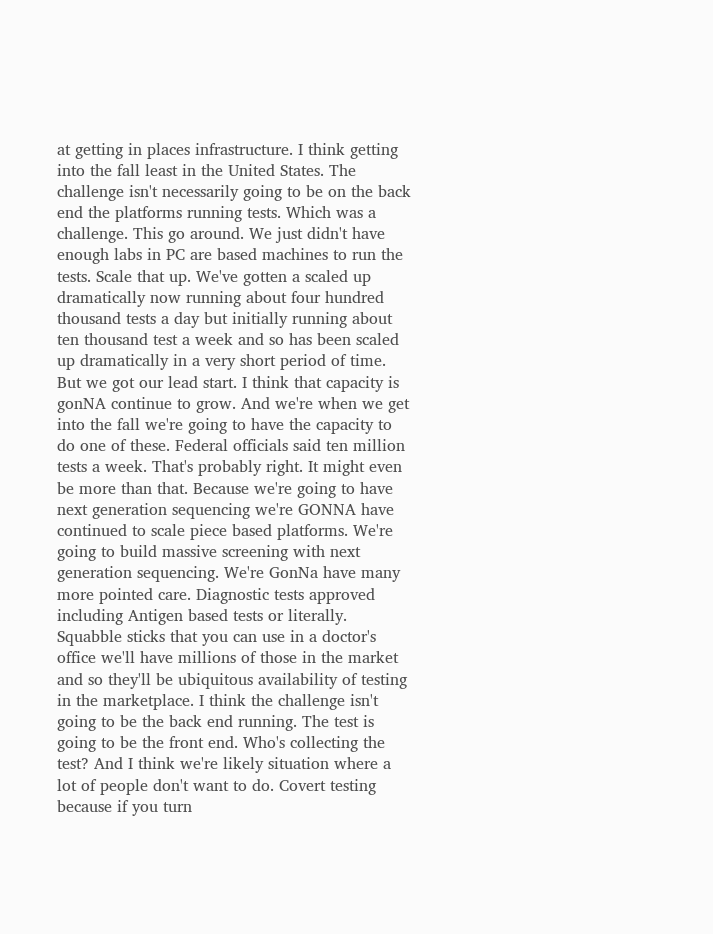at getting in places infrastructure. I think getting into the fall least in the United States. The challenge isn't necessarily going to be on the back end the platforms running tests. Which was a challenge. This go around. We just didn't have enough labs in PC are based machines to run the tests. Scale that up. We've gotten a scaled up dramatically now running about four hundred thousand tests a day but initially running about ten thousand test a week and so has been scaled up dramatically in a very short period of time. But we got our lead start. I think that capacity is gonNA continue to grow. And we're when we get into the fall we're going to have the capacity to do one of these. Federal officials said ten million tests a week. That's probably right. It might even be more than that. Because we're going to have next generation sequencing we're GONNA have continued to scale piece based platforms. We're going to build massive screening with next generation sequencing. We're GonNa have many more pointed care. Diagnostic tests approved including Antigen based tests or literally. Squabble sticks that you can use in a doctor's office we'll have millions of those in the market and so they'll be ubiquitous availability of testing in the marketplace. I think the challenge isn't going to be the back end running. The test is going to be the front end. Who's collecting the test? And I think we're likely situation where a lot of people don't want to do. Covert testing because if you turn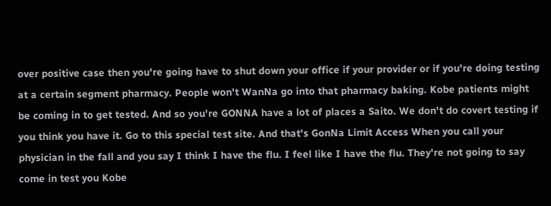over positive case then you're going have to shut down your office if your provider or if you're doing testing at a certain segment pharmacy. People won't WanNa go into that pharmacy baking. Kobe patients might be coming in to get tested. And so you're GONNA have a lot of places a Saito. We don't do covert testing if you think you have it. Go to this special test site. And that's GonNa Limit Access When you call your physician in the fall and you say I think I have the flu. I feel like I have the flu. They're not going to say come in test you Kobe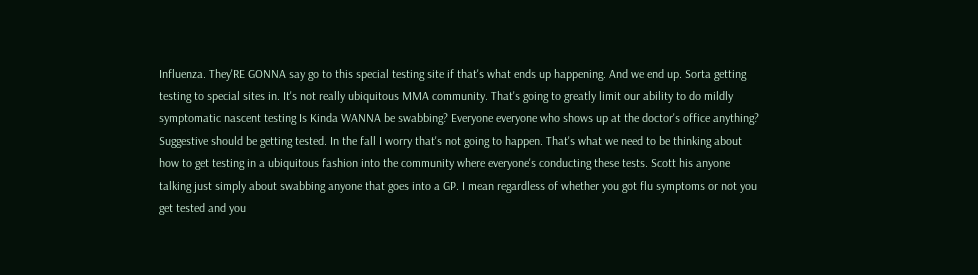Influenza. They'RE GONNA say go to this special testing site if that's what ends up happening. And we end up. Sorta getting testing to special sites in. It's not really ubiquitous MMA community. That's going to greatly limit our ability to do mildly symptomatic nascent testing Is Kinda WANNA be swabbing? Everyone everyone who shows up at the doctor's office anything? Suggestive should be getting tested. In the fall I worry that's not going to happen. That's what we need to be thinking about how to get testing in a ubiquitous fashion into the community where everyone's conducting these tests. Scott his anyone talking just simply about swabbing anyone that goes into a GP. I mean regardless of whether you got flu symptoms or not you get tested and you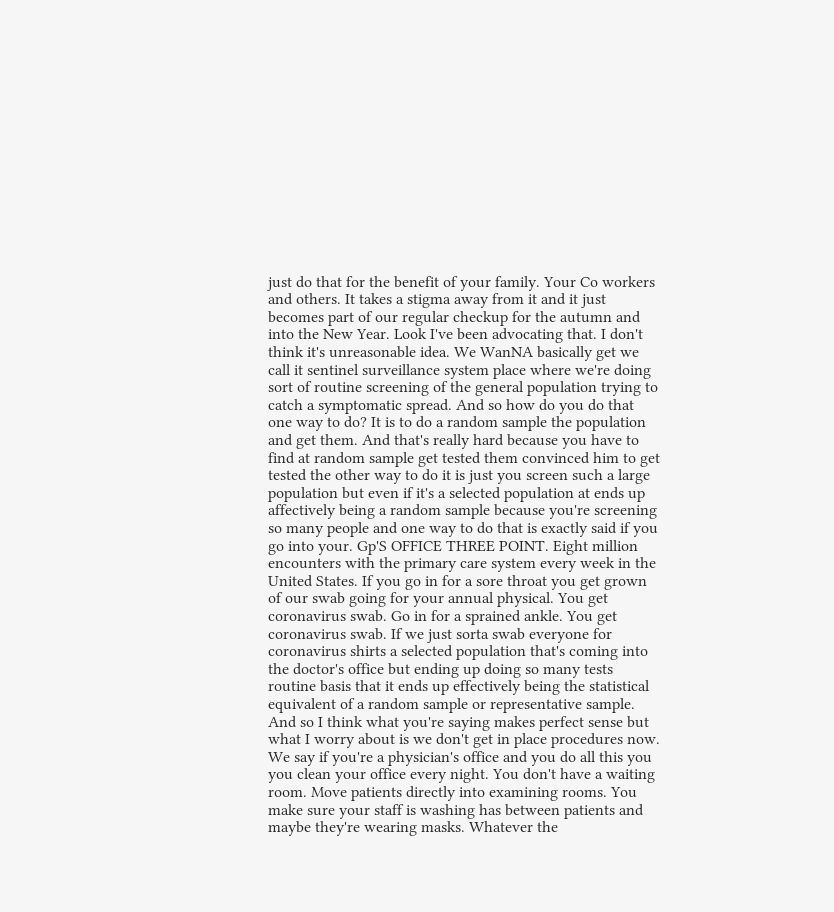just do that for the benefit of your family. Your Co workers and others. It takes a stigma away from it and it just becomes part of our regular checkup for the autumn and into the New Year. Look I've been advocating that. I don't think it's unreasonable idea. We WanNA basically get we call it sentinel surveillance system place where we're doing sort of routine screening of the general population trying to catch a symptomatic spread. And so how do you do that one way to do? It is to do a random sample the population and get them. And that's really hard because you have to find at random sample get tested them convinced him to get tested the other way to do it is just you screen such a large population but even if it's a selected population at ends up affectively being a random sample because you're screening so many people and one way to do that is exactly said if you go into your. Gp'S OFFICE THREE POINT. Eight million encounters with the primary care system every week in the United States. If you go in for a sore throat you get grown of our swab going for your annual physical. You get coronavirus swab. Go in for a sprained ankle. You get coronavirus swab. If we just sorta swab everyone for coronavirus shirts a selected population that's coming into the doctor's office but ending up doing so many tests routine basis that it ends up effectively being the statistical equivalent of a random sample or representative sample. And so I think what you're saying makes perfect sense but what I worry about is we don't get in place procedures now. We say if you're a physician's office and you do all this you you clean your office every night. You don't have a waiting room. Move patients directly into examining rooms. You make sure your staff is washing has between patients and maybe they're wearing masks. Whatever the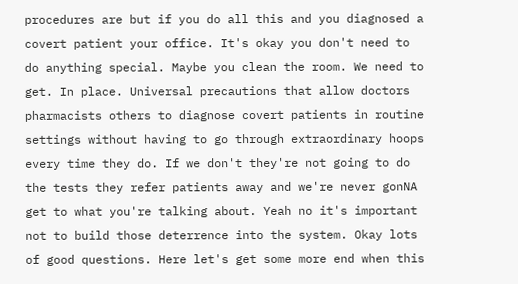procedures are but if you do all this and you diagnosed a covert patient your office. It's okay you don't need to do anything special. Maybe you clean the room. We need to get. In place. Universal precautions that allow doctors pharmacists others to diagnose covert patients in routine settings without having to go through extraordinary hoops every time they do. If we don't they're not going to do the tests they refer patients away and we're never gonNA get to what you're talking about. Yeah no it's important not to build those deterrence into the system. Okay lots of good questions. Here let's get some more end when this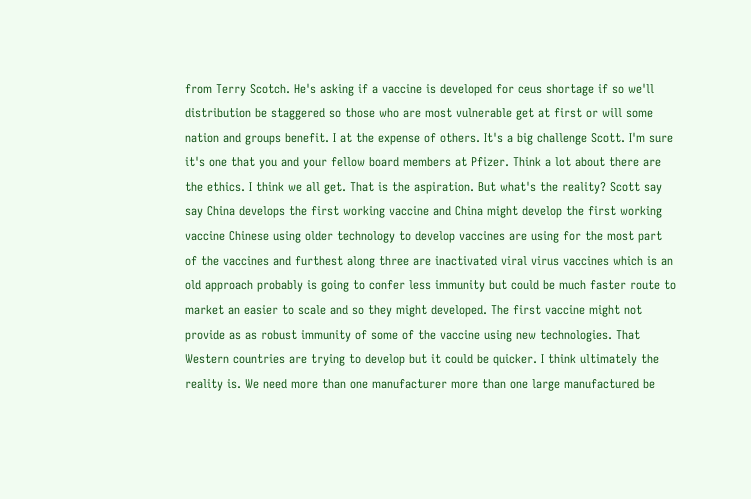from Terry Scotch. He's asking if a vaccine is developed for ceus shortage if so we'll distribution be staggered so those who are most vulnerable get at first or will some nation and groups benefit. I at the expense of others. It's a big challenge Scott. I'm sure it's one that you and your fellow board members at Pfizer. Think a lot about there are the ethics. I think we all get. That is the aspiration. But what's the reality? Scott say say China develops the first working vaccine and China might develop the first working vaccine Chinese using older technology to develop vaccines are using for the most part of the vaccines and furthest along three are inactivated viral virus vaccines which is an old approach probably is going to confer less immunity but could be much faster route to market an easier to scale and so they might developed. The first vaccine might not provide as as robust immunity of some of the vaccine using new technologies. That Western countries are trying to develop but it could be quicker. I think ultimately the reality is. We need more than one manufacturer more than one large manufactured be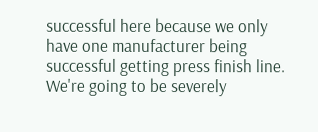successful here because we only have one manufacturer being successful getting press finish line. We're going to be severely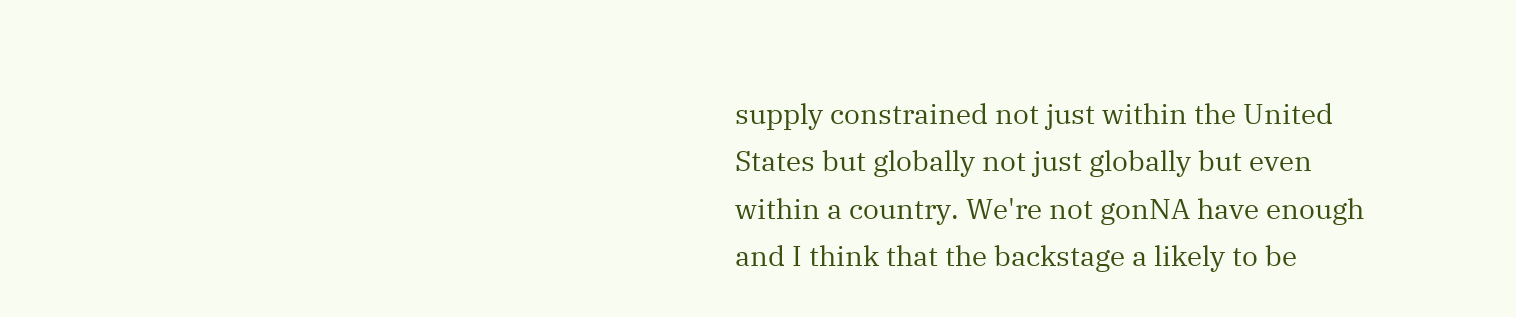supply constrained not just within the United States but globally not just globally but even within a country. We're not gonNA have enough and I think that the backstage a likely to be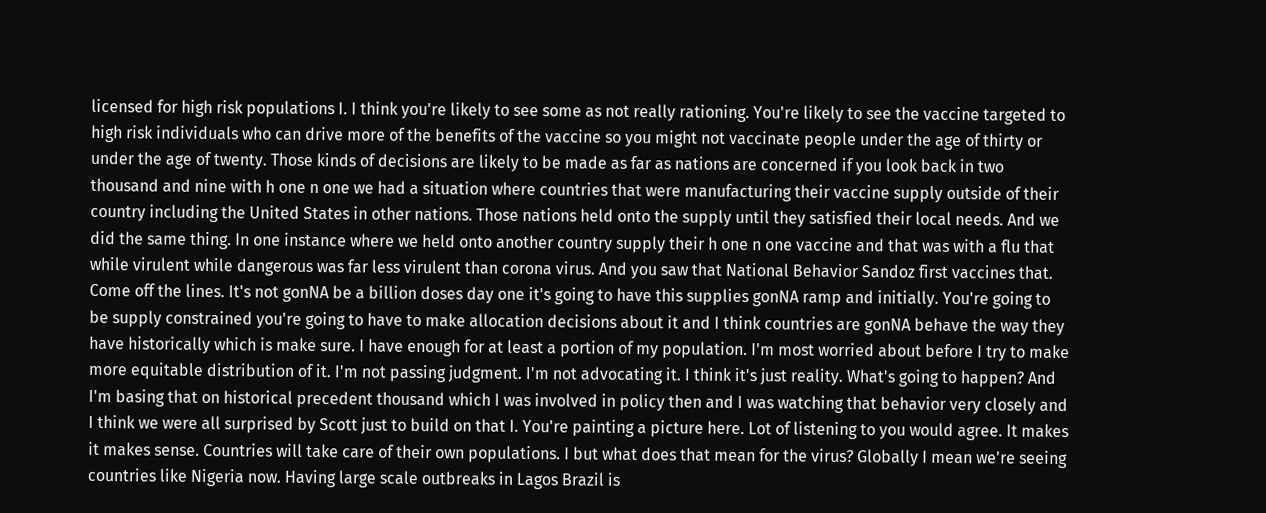licensed for high risk populations I. I think you're likely to see some as not really rationing. You're likely to see the vaccine targeted to high risk individuals who can drive more of the benefits of the vaccine so you might not vaccinate people under the age of thirty or under the age of twenty. Those kinds of decisions are likely to be made as far as nations are concerned if you look back in two thousand and nine with h one n one we had a situation where countries that were manufacturing their vaccine supply outside of their country including the United States in other nations. Those nations held onto the supply until they satisfied their local needs. And we did the same thing. In one instance where we held onto another country supply their h one n one vaccine and that was with a flu that while virulent while dangerous was far less virulent than corona virus. And you saw that National Behavior Sandoz first vaccines that. Come off the lines. It's not gonNA be a billion doses day one it's going to have this supplies gonNA ramp and initially. You're going to be supply constrained you're going to have to make allocation decisions about it and I think countries are gonNA behave the way they have historically which is make sure. I have enough for at least a portion of my population. I'm most worried about before I try to make more equitable distribution of it. I'm not passing judgment. I'm not advocating it. I think it's just reality. What's going to happen? And I'm basing that on historical precedent thousand which I was involved in policy then and I was watching that behavior very closely and I think we were all surprised by Scott just to build on that I. You're painting a picture here. Lot of listening to you would agree. It makes it makes sense. Countries will take care of their own populations. I but what does that mean for the virus? Globally I mean we're seeing countries like Nigeria now. Having large scale outbreaks in Lagos Brazil is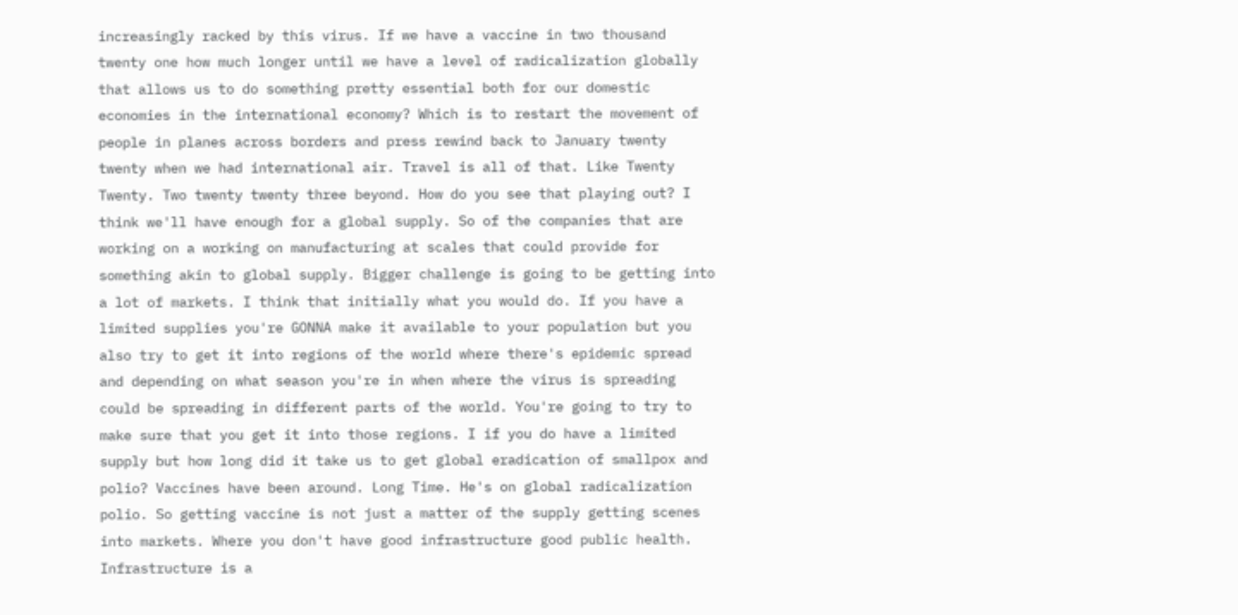increasingly racked by this virus. If we have a vaccine in two thousand twenty one how much longer until we have a level of radicalization globally that allows us to do something pretty essential both for our domestic economies in the international economy? Which is to restart the movement of people in planes across borders and press rewind back to January twenty twenty when we had international air. Travel is all of that. Like Twenty Twenty. Two twenty twenty three beyond. How do you see that playing out? I think we'll have enough for a global supply. So of the companies that are working on a working on manufacturing at scales that could provide for something akin to global supply. Bigger challenge is going to be getting into a lot of markets. I think that initially what you would do. If you have a limited supplies you're GONNA make it available to your population but you also try to get it into regions of the world where there's epidemic spread and depending on what season you're in when where the virus is spreading could be spreading in different parts of the world. You're going to try to make sure that you get it into those regions. I if you do have a limited supply but how long did it take us to get global eradication of smallpox and polio? Vaccines have been around. Long Time. He's on global radicalization polio. So getting vaccine is not just a matter of the supply getting scenes into markets. Where you don't have good infrastructure good public health. Infrastructure is a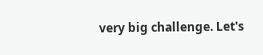very big challenge. Let's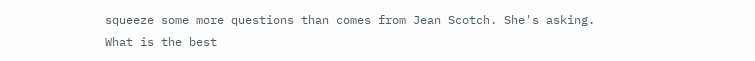squeeze some more questions than comes from Jean Scotch. She's asking. What is the best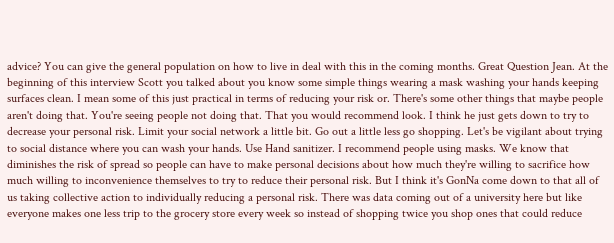advice? You can give the general population on how to live in deal with this in the coming months. Great Question Jean. At the beginning of this interview Scott you talked about you know some simple things wearing a mask washing your hands keeping surfaces clean. I mean some of this just practical in terms of reducing your risk or. There's some other things that maybe people aren't doing that. You're seeing people not doing that. That you would recommend look. I think he just gets down to try to decrease your personal risk. Limit your social network a little bit. Go out a little less go shopping. Let's be vigilant about trying to social distance where you can wash your hands. Use Hand sanitizer. I recommend people using masks. We know that diminishes the risk of spread so people can have to make personal decisions about how much they're willing to sacrifice how much willing to inconvenience themselves to try to reduce their personal risk. But I think it's GonNa come down to that all of us taking collective action to individually reducing a personal risk. There was data coming out of a university here but like everyone makes one less trip to the grocery store every week so instead of shopping twice you shop ones that could reduce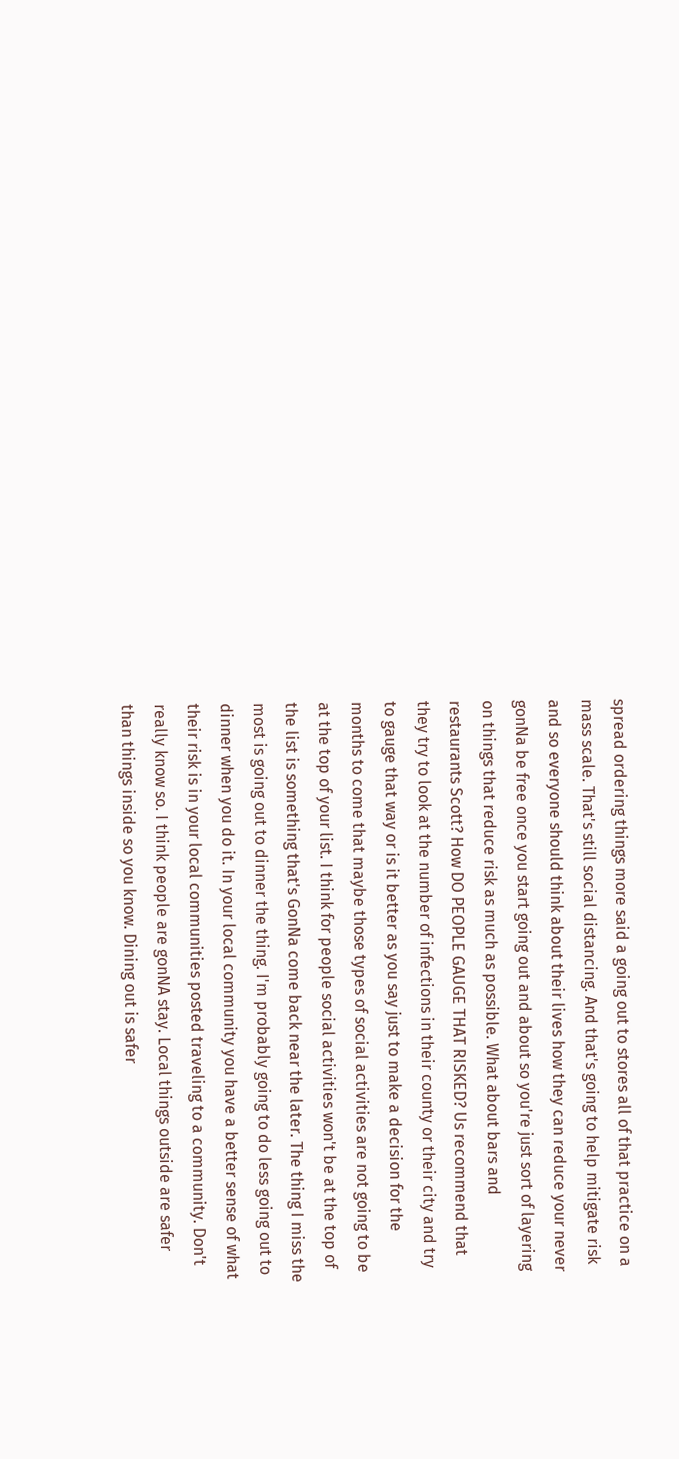spread ordering things more said a going out to stores all of that practice on a mass scale. That's still social distancing. And that's going to help mitigate risk and so everyone should think about their lives how they can reduce your never gonNa be free once you start going out and about so you're just sort of layering on things that reduce risk as much as possible. What about bars and restaurants Scott? How DO PEOPLE GAUGE THAT RISKED? Us recommend that they try to look at the number of infections in their county or their city and try to gauge that way or is it better as you say just to make a decision for the months to come that maybe those types of social activities are not going to be at the top of your list. I think for people social activities won't be at the top of the list is something that's GonNa come back near the later. The thing I miss the most is going out to dinner the thing. I'm probably going to do less going out to dinner when you do it. In your local community you have a better sense of what their risk is in your local communities posted traveling to a community. Don't really know so. I think people are gonNA stay. Local things outside are safer than things inside so you know. Dining out is safer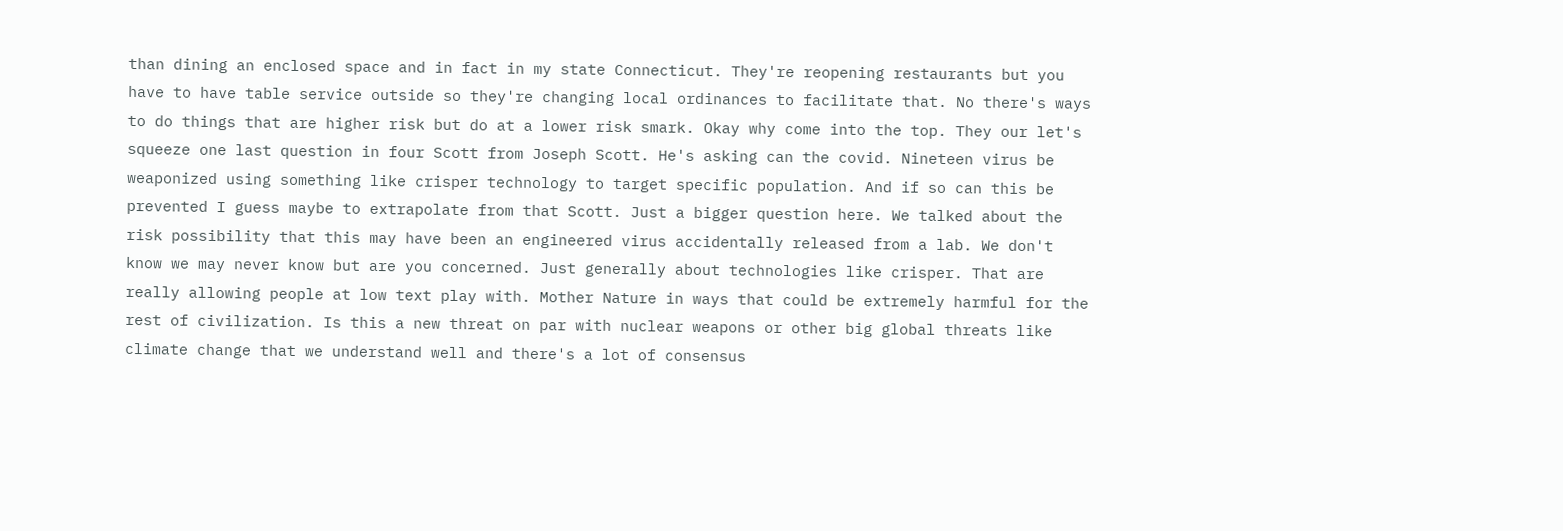than dining an enclosed space and in fact in my state Connecticut. They're reopening restaurants but you have to have table service outside so they're changing local ordinances to facilitate that. No there's ways to do things that are higher risk but do at a lower risk smark. Okay why come into the top. They our let's squeeze one last question in four Scott from Joseph Scott. He's asking can the covid. Nineteen virus be weaponized using something like crisper technology to target specific population. And if so can this be prevented I guess maybe to extrapolate from that Scott. Just a bigger question here. We talked about the risk possibility that this may have been an engineered virus accidentally released from a lab. We don't know we may never know but are you concerned. Just generally about technologies like crisper. That are really allowing people at low text play with. Mother Nature in ways that could be extremely harmful for the rest of civilization. Is this a new threat on par with nuclear weapons or other big global threats like climate change that we understand well and there's a lot of consensus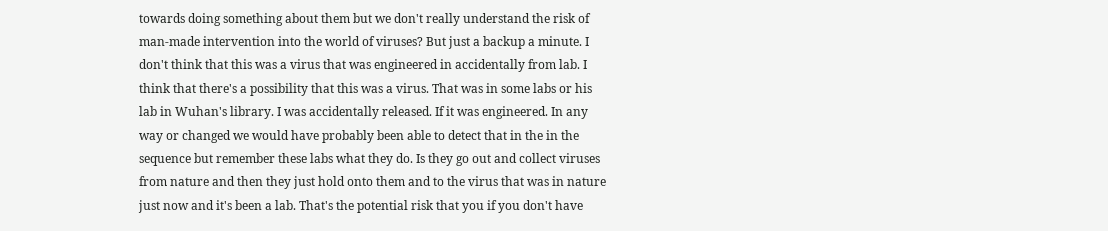towards doing something about them but we don't really understand the risk of man-made intervention into the world of viruses? But just a backup a minute. I don't think that this was a virus that was engineered in accidentally from lab. I think that there's a possibility that this was a virus. That was in some labs or his lab in Wuhan's library. I was accidentally released. If it was engineered. In any way or changed we would have probably been able to detect that in the in the sequence but remember these labs what they do. Is they go out and collect viruses from nature and then they just hold onto them and to the virus that was in nature just now and it's been a lab. That's the potential risk that you if you don't have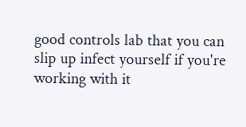good controls lab that you can slip up infect yourself if you're working with it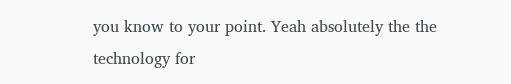you know to your point. Yeah absolutely the the technology for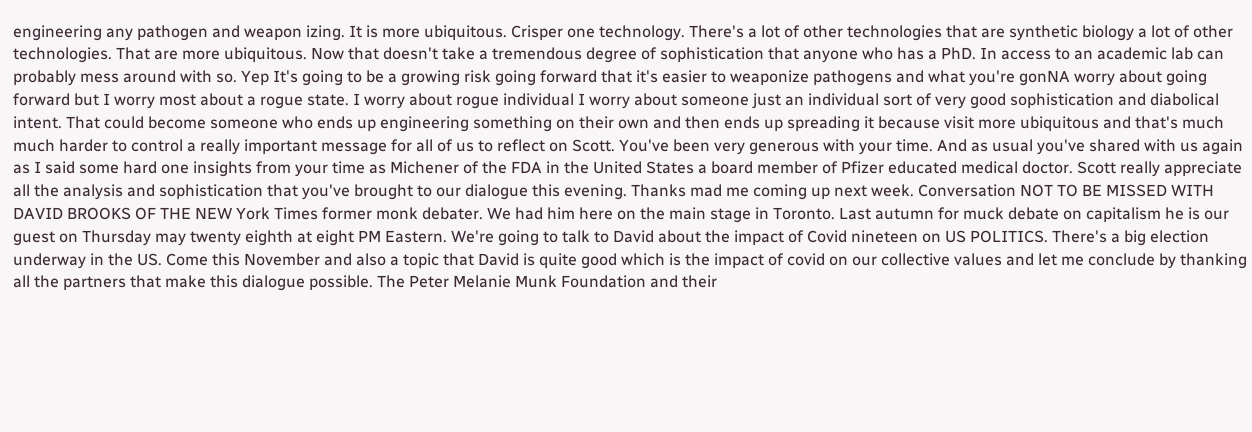engineering any pathogen and weapon izing. It is more ubiquitous. Crisper one technology. There's a lot of other technologies that are synthetic biology a lot of other technologies. That are more ubiquitous. Now that doesn't take a tremendous degree of sophistication that anyone who has a PhD. In access to an academic lab can probably mess around with so. Yep It's going to be a growing risk going forward that it's easier to weaponize pathogens and what you're gonNA worry about going forward but I worry most about a rogue state. I worry about rogue individual I worry about someone just an individual sort of very good sophistication and diabolical intent. That could become someone who ends up engineering something on their own and then ends up spreading it because visit more ubiquitous and that's much much harder to control a really important message for all of us to reflect on Scott. You've been very generous with your time. And as usual you've shared with us again as I said some hard one insights from your time as Michener of the FDA in the United States a board member of Pfizer educated medical doctor. Scott really appreciate all the analysis and sophistication that you've brought to our dialogue this evening. Thanks mad me coming up next week. Conversation NOT TO BE MISSED WITH DAVID BROOKS OF THE NEW York Times former monk debater. We had him here on the main stage in Toronto. Last autumn for muck debate on capitalism he is our guest on Thursday may twenty eighth at eight PM Eastern. We're going to talk to David about the impact of Covid nineteen on US POLITICS. There's a big election underway in the US. Come this November and also a topic that David is quite good which is the impact of covid on our collective values and let me conclude by thanking all the partners that make this dialogue possible. The Peter Melanie Munk Foundation and their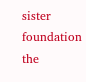sister foundation the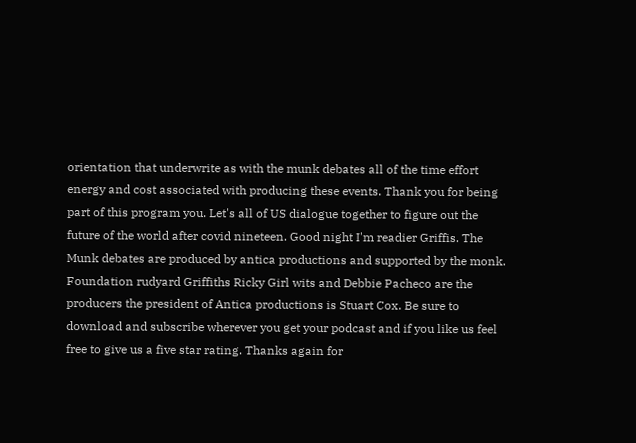orientation that underwrite as with the munk debates all of the time effort energy and cost associated with producing these events. Thank you for being part of this program you. Let's all of US dialogue together to figure out the future of the world after covid nineteen. Good night I'm readier Griffis. The Munk debates are produced by antica productions and supported by the monk. Foundation rudyard Griffiths Ricky Girl wits and Debbie Pacheco are the producers the president of Antica productions is Stuart Cox. Be sure to download and subscribe wherever you get your podcast and if you like us feel free to give us a five star rating. Thanks again for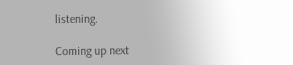listening.

Coming up next